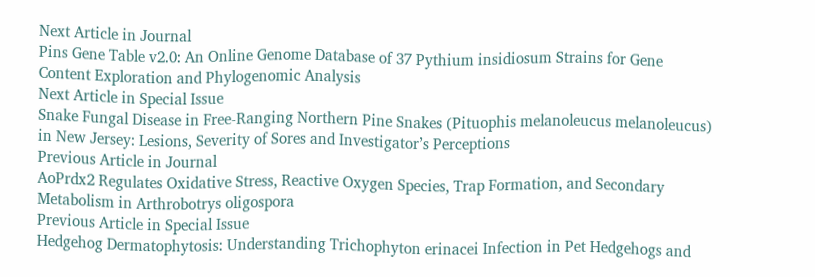Next Article in Journal
Pins Gene Table v2.0: An Online Genome Database of 37 Pythium insidiosum Strains for Gene Content Exploration and Phylogenomic Analysis
Next Article in Special Issue
Snake Fungal Disease in Free-Ranging Northern Pine Snakes (Pituophis melanoleucus melanoleucus) in New Jersey: Lesions, Severity of Sores and Investigator’s Perceptions
Previous Article in Journal
AoPrdx2 Regulates Oxidative Stress, Reactive Oxygen Species, Trap Formation, and Secondary Metabolism in Arthrobotrys oligospora
Previous Article in Special Issue
Hedgehog Dermatophytosis: Understanding Trichophyton erinacei Infection in Pet Hedgehogs and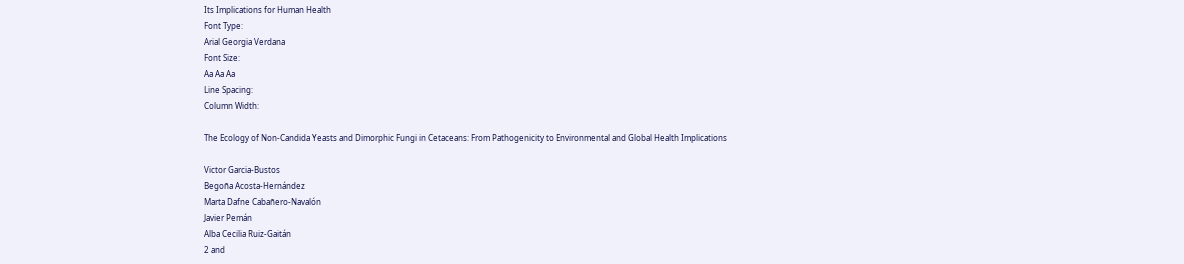Its Implications for Human Health
Font Type:
Arial Georgia Verdana
Font Size:
Aa Aa Aa
Line Spacing:
Column Width:

The Ecology of Non-Candida Yeasts and Dimorphic Fungi in Cetaceans: From Pathogenicity to Environmental and Global Health Implications

Victor Garcia-Bustos
Begoña Acosta-Hernández
Marta Dafne Cabañero-Navalón
Javier Pemán
Alba Cecilia Ruiz-Gaitán
2 and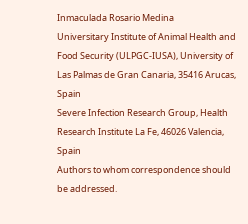Inmaculada Rosario Medina
Universitary Institute of Animal Health and Food Security (ULPGC-IUSA), University of Las Palmas de Gran Canaria, 35416 Arucas, Spain
Severe Infection Research Group, Health Research Institute La Fe, 46026 Valencia, Spain
Authors to whom correspondence should be addressed.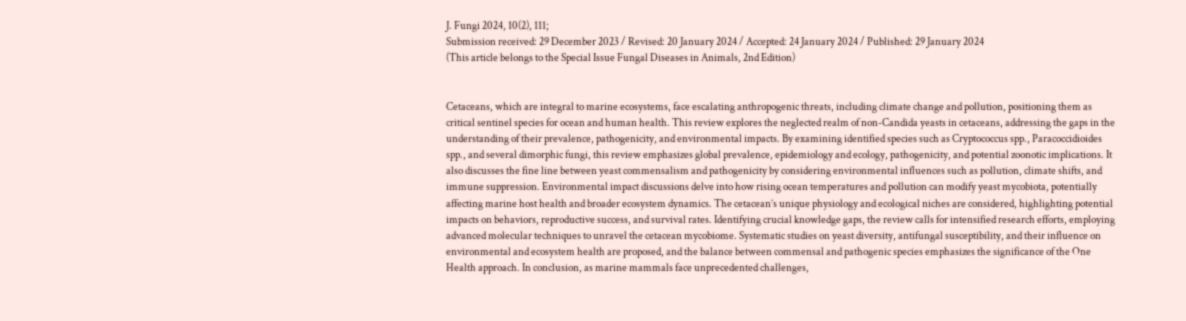J. Fungi 2024, 10(2), 111;
Submission received: 29 December 2023 / Revised: 20 January 2024 / Accepted: 24 January 2024 / Published: 29 January 2024
(This article belongs to the Special Issue Fungal Diseases in Animals, 2nd Edition)


Cetaceans, which are integral to marine ecosystems, face escalating anthropogenic threats, including climate change and pollution, positioning them as critical sentinel species for ocean and human health. This review explores the neglected realm of non-Candida yeasts in cetaceans, addressing the gaps in the understanding of their prevalence, pathogenicity, and environmental impacts. By examining identified species such as Cryptococcus spp., Paracoccidioides spp., and several dimorphic fungi, this review emphasizes global prevalence, epidemiology and ecology, pathogenicity, and potential zoonotic implications. It also discusses the fine line between yeast commensalism and pathogenicity by considering environmental influences such as pollution, climate shifts, and immune suppression. Environmental impact discussions delve into how rising ocean temperatures and pollution can modify yeast mycobiota, potentially affecting marine host health and broader ecosystem dynamics. The cetacean’s unique physiology and ecological niches are considered, highlighting potential impacts on behaviors, reproductive success, and survival rates. Identifying crucial knowledge gaps, the review calls for intensified research efforts, employing advanced molecular techniques to unravel the cetacean mycobiome. Systematic studies on yeast diversity, antifungal susceptibility, and their influence on environmental and ecosystem health are proposed, and the balance between commensal and pathogenic species emphasizes the significance of the One Health approach. In conclusion, as marine mammals face unprecedented challenges,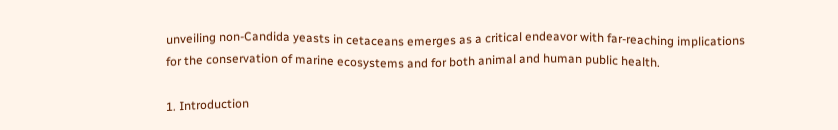unveiling non-Candida yeasts in cetaceans emerges as a critical endeavor with far-reaching implications for the conservation of marine ecosystems and for both animal and human public health.

1. Introduction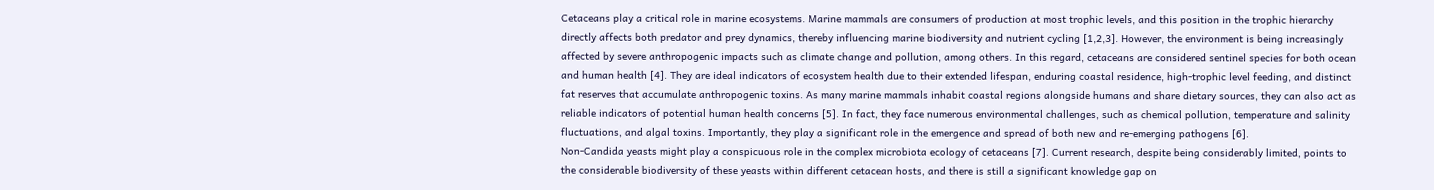Cetaceans play a critical role in marine ecosystems. Marine mammals are consumers of production at most trophic levels, and this position in the trophic hierarchy directly affects both predator and prey dynamics, thereby influencing marine biodiversity and nutrient cycling [1,2,3]. However, the environment is being increasingly affected by severe anthropogenic impacts such as climate change and pollution, among others. In this regard, cetaceans are considered sentinel species for both ocean and human health [4]. They are ideal indicators of ecosystem health due to their extended lifespan, enduring coastal residence, high-trophic level feeding, and distinct fat reserves that accumulate anthropogenic toxins. As many marine mammals inhabit coastal regions alongside humans and share dietary sources, they can also act as reliable indicators of potential human health concerns [5]. In fact, they face numerous environmental challenges, such as chemical pollution, temperature and salinity fluctuations, and algal toxins. Importantly, they play a significant role in the emergence and spread of both new and re-emerging pathogens [6].
Non-Candida yeasts might play a conspicuous role in the complex microbiota ecology of cetaceans [7]. Current research, despite being considerably limited, points to the considerable biodiversity of these yeasts within different cetacean hosts, and there is still a significant knowledge gap on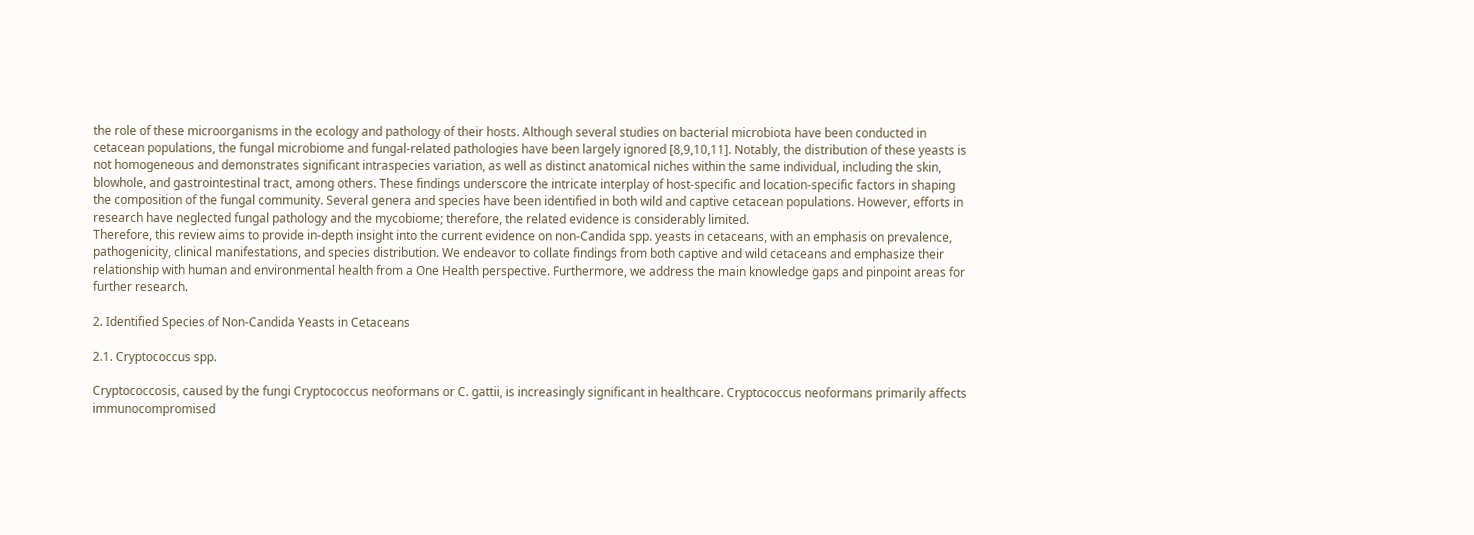the role of these microorganisms in the ecology and pathology of their hosts. Although several studies on bacterial microbiota have been conducted in cetacean populations, the fungal microbiome and fungal-related pathologies have been largely ignored [8,9,10,11]. Notably, the distribution of these yeasts is not homogeneous and demonstrates significant intraspecies variation, as well as distinct anatomical niches within the same individual, including the skin, blowhole, and gastrointestinal tract, among others. These findings underscore the intricate interplay of host-specific and location-specific factors in shaping the composition of the fungal community. Several genera and species have been identified in both wild and captive cetacean populations. However, efforts in research have neglected fungal pathology and the mycobiome; therefore, the related evidence is considerably limited.
Therefore, this review aims to provide in-depth insight into the current evidence on non-Candida spp. yeasts in cetaceans, with an emphasis on prevalence, pathogenicity, clinical manifestations, and species distribution. We endeavor to collate findings from both captive and wild cetaceans and emphasize their relationship with human and environmental health from a One Health perspective. Furthermore, we address the main knowledge gaps and pinpoint areas for further research.

2. Identified Species of Non-Candida Yeasts in Cetaceans

2.1. Cryptococcus spp.

Cryptococcosis, caused by the fungi Cryptococcus neoformans or C. gattii, is increasingly significant in healthcare. Cryptococcus neoformans primarily affects immunocompromised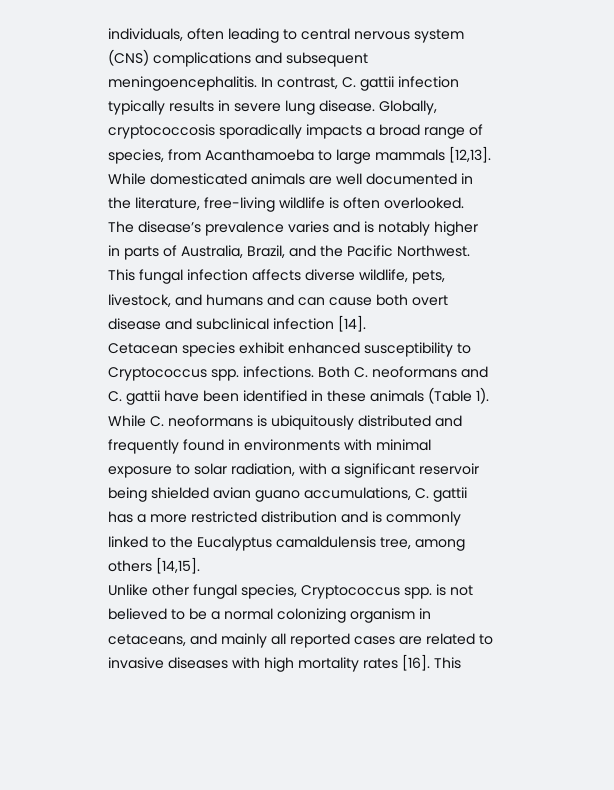individuals, often leading to central nervous system (CNS) complications and subsequent meningoencephalitis. In contrast, C. gattii infection typically results in severe lung disease. Globally, cryptococcosis sporadically impacts a broad range of species, from Acanthamoeba to large mammals [12,13]. While domesticated animals are well documented in the literature, free-living wildlife is often overlooked. The disease’s prevalence varies and is notably higher in parts of Australia, Brazil, and the Pacific Northwest. This fungal infection affects diverse wildlife, pets, livestock, and humans and can cause both overt disease and subclinical infection [14].
Cetacean species exhibit enhanced susceptibility to Cryptococcus spp. infections. Both C. neoformans and C. gattii have been identified in these animals (Table 1). While C. neoformans is ubiquitously distributed and frequently found in environments with minimal exposure to solar radiation, with a significant reservoir being shielded avian guano accumulations, C. gattii has a more restricted distribution and is commonly linked to the Eucalyptus camaldulensis tree, among others [14,15].
Unlike other fungal species, Cryptococcus spp. is not believed to be a normal colonizing organism in cetaceans, and mainly all reported cases are related to invasive diseases with high mortality rates [16]. This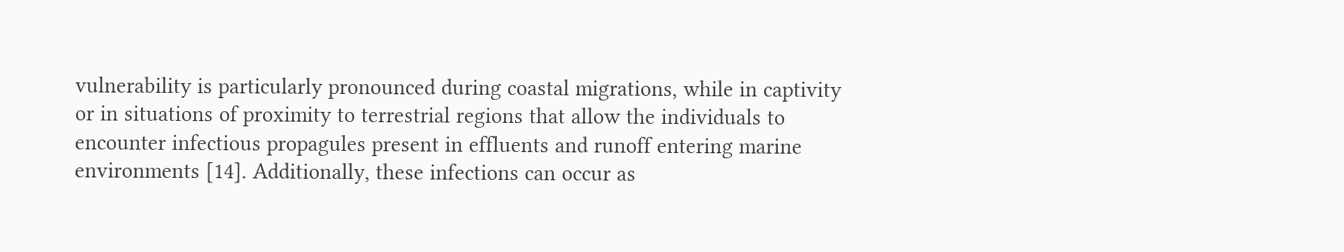vulnerability is particularly pronounced during coastal migrations, while in captivity or in situations of proximity to terrestrial regions that allow the individuals to encounter infectious propagules present in effluents and runoff entering marine environments [14]. Additionally, these infections can occur as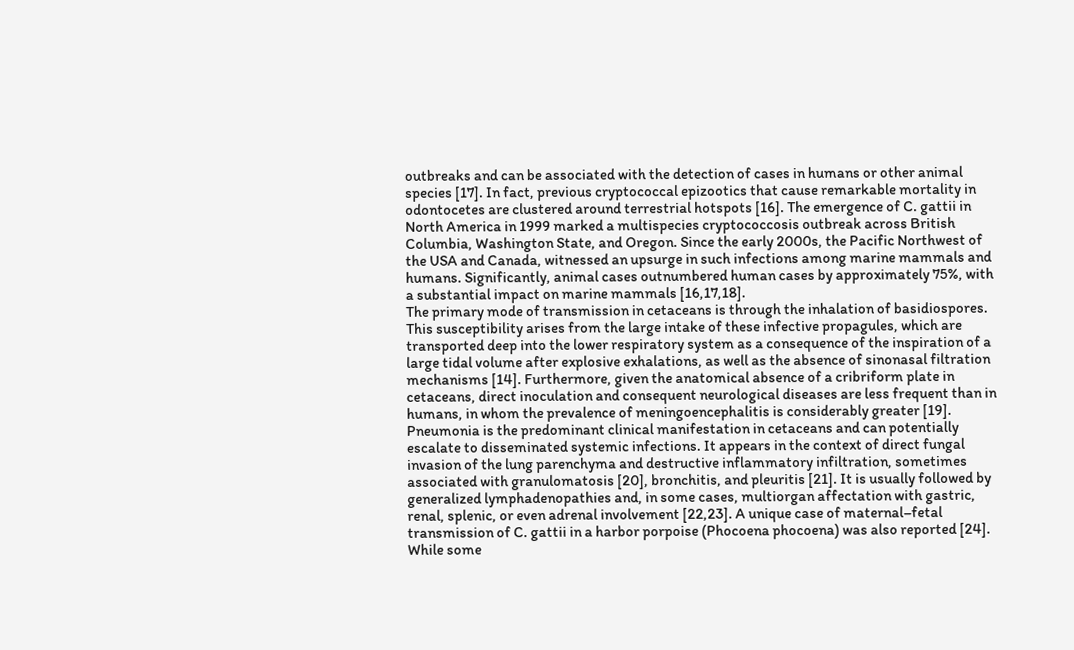outbreaks and can be associated with the detection of cases in humans or other animal species [17]. In fact, previous cryptococcal epizootics that cause remarkable mortality in odontocetes are clustered around terrestrial hotspots [16]. The emergence of C. gattii in North America in 1999 marked a multispecies cryptococcosis outbreak across British Columbia, Washington State, and Oregon. Since the early 2000s, the Pacific Northwest of the USA and Canada, witnessed an upsurge in such infections among marine mammals and humans. Significantly, animal cases outnumbered human cases by approximately 75%, with a substantial impact on marine mammals [16,17,18].
The primary mode of transmission in cetaceans is through the inhalation of basidiospores. This susceptibility arises from the large intake of these infective propagules, which are transported deep into the lower respiratory system as a consequence of the inspiration of a large tidal volume after explosive exhalations, as well as the absence of sinonasal filtration mechanisms [14]. Furthermore, given the anatomical absence of a cribriform plate in cetaceans, direct inoculation and consequent neurological diseases are less frequent than in humans, in whom the prevalence of meningoencephalitis is considerably greater [19]. Pneumonia is the predominant clinical manifestation in cetaceans and can potentially escalate to disseminated systemic infections. It appears in the context of direct fungal invasion of the lung parenchyma and destructive inflammatory infiltration, sometimes associated with granulomatosis [20], bronchitis, and pleuritis [21]. It is usually followed by generalized lymphadenopathies and, in some cases, multiorgan affectation with gastric, renal, splenic, or even adrenal involvement [22,23]. A unique case of maternal–fetal transmission of C. gattii in a harbor porpoise (Phocoena phocoena) was also reported [24]. While some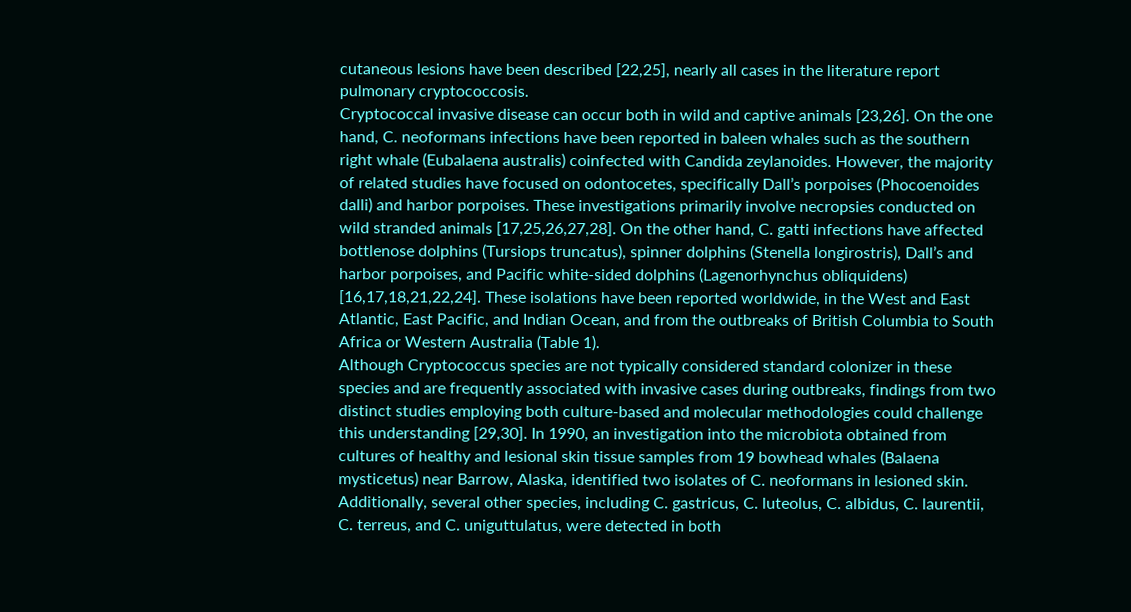cutaneous lesions have been described [22,25], nearly all cases in the literature report pulmonary cryptococcosis.
Cryptococcal invasive disease can occur both in wild and captive animals [23,26]. On the one hand, C. neoformans infections have been reported in baleen whales such as the southern right whale (Eubalaena australis) coinfected with Candida zeylanoides. However, the majority of related studies have focused on odontocetes, specifically Dall’s porpoises (Phocoenoides dalli) and harbor porpoises. These investigations primarily involve necropsies conducted on wild stranded animals [17,25,26,27,28]. On the other hand, C. gatti infections have affected bottlenose dolphins (Tursiops truncatus), spinner dolphins (Stenella longirostris), Dall’s and harbor porpoises, and Pacific white-sided dolphins (Lagenorhynchus obliquidens) [16,17,18,21,22,24]. These isolations have been reported worldwide, in the West and East Atlantic, East Pacific, and Indian Ocean, and from the outbreaks of British Columbia to South Africa or Western Australia (Table 1).
Although Cryptococcus species are not typically considered standard colonizer in these species and are frequently associated with invasive cases during outbreaks, findings from two distinct studies employing both culture-based and molecular methodologies could challenge this understanding [29,30]. In 1990, an investigation into the microbiota obtained from cultures of healthy and lesional skin tissue samples from 19 bowhead whales (Balaena mysticetus) near Barrow, Alaska, identified two isolates of C. neoformans in lesioned skin. Additionally, several other species, including C. gastricus, C. luteolus, C. albidus, C. laurentii, C. terreus, and C. uniguttulatus, were detected in both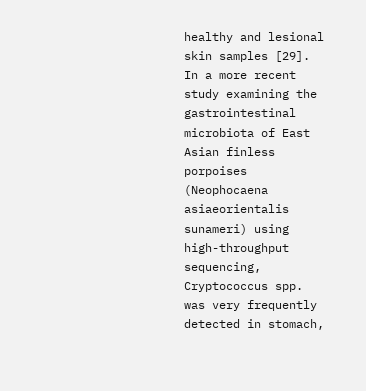healthy and lesional skin samples [29]. In a more recent study examining the gastrointestinal microbiota of East Asian finless porpoises (Neophocaena asiaeorientalis sunameri) using high-throughput sequencing, Cryptococcus spp. was very frequently detected in stomach,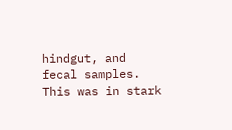hindgut, and fecal samples. This was in stark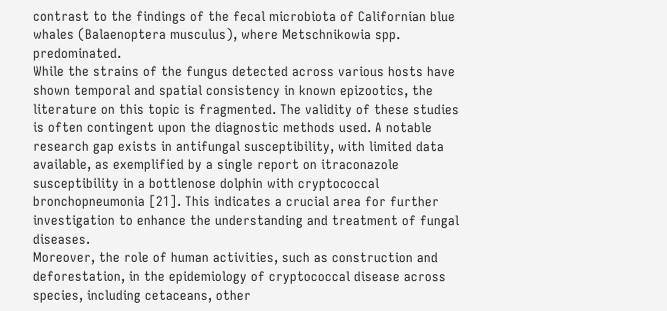contrast to the findings of the fecal microbiota of Californian blue whales (Balaenoptera musculus), where Metschnikowia spp. predominated.
While the strains of the fungus detected across various hosts have shown temporal and spatial consistency in known epizootics, the literature on this topic is fragmented. The validity of these studies is often contingent upon the diagnostic methods used. A notable research gap exists in antifungal susceptibility, with limited data available, as exemplified by a single report on itraconazole susceptibility in a bottlenose dolphin with cryptococcal bronchopneumonia [21]. This indicates a crucial area for further investigation to enhance the understanding and treatment of fungal diseases.
Moreover, the role of human activities, such as construction and deforestation, in the epidemiology of cryptococcal disease across species, including cetaceans, other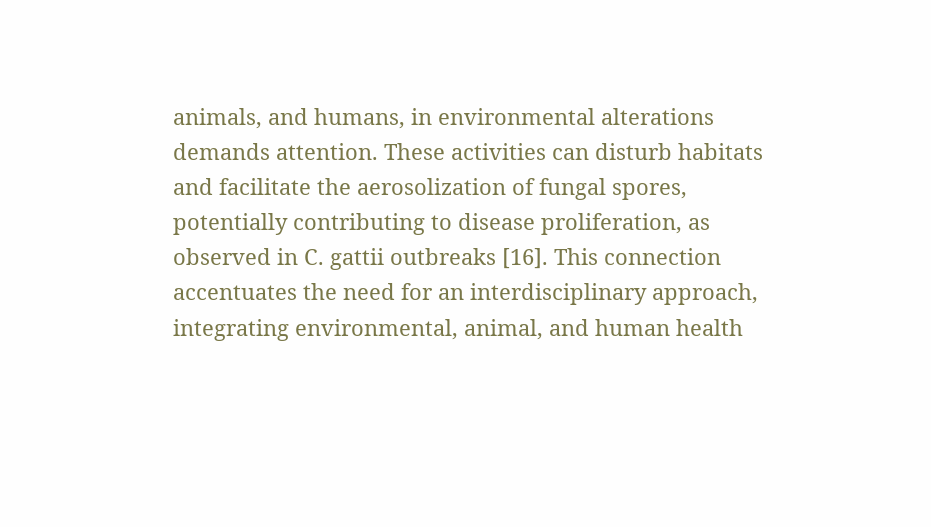animals, and humans, in environmental alterations demands attention. These activities can disturb habitats and facilitate the aerosolization of fungal spores, potentially contributing to disease proliferation, as observed in C. gattii outbreaks [16]. This connection accentuates the need for an interdisciplinary approach, integrating environmental, animal, and human health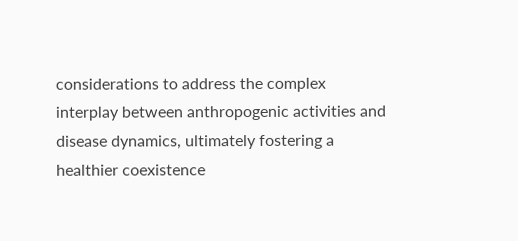considerations to address the complex interplay between anthropogenic activities and disease dynamics, ultimately fostering a healthier coexistence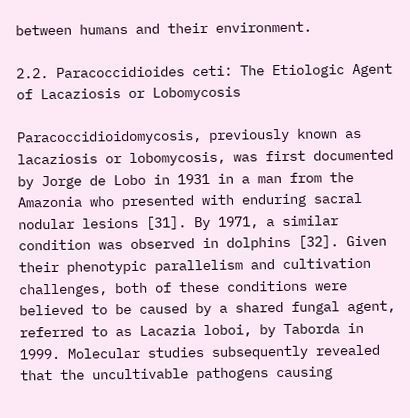between humans and their environment.

2.2. Paracoccidioides ceti: The Etiologic Agent of Lacaziosis or Lobomycosis

Paracoccidioidomycosis, previously known as lacaziosis or lobomycosis, was first documented by Jorge de Lobo in 1931 in a man from the Amazonia who presented with enduring sacral nodular lesions [31]. By 1971, a similar condition was observed in dolphins [32]. Given their phenotypic parallelism and cultivation challenges, both of these conditions were believed to be caused by a shared fungal agent, referred to as Lacazia loboi, by Taborda in 1999. Molecular studies subsequently revealed that the uncultivable pathogens causing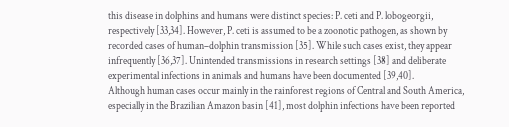this disease in dolphins and humans were distinct species: P. ceti and P. lobogeorgii, respectively [33,34]. However, P. ceti is assumed to be a zoonotic pathogen, as shown by recorded cases of human–dolphin transmission [35]. While such cases exist, they appear infrequently [36,37]. Unintended transmissions in research settings [38] and deliberate experimental infections in animals and humans have been documented [39,40].
Although human cases occur mainly in the rainforest regions of Central and South America, especially in the Brazilian Amazon basin [41], most dolphin infections have been reported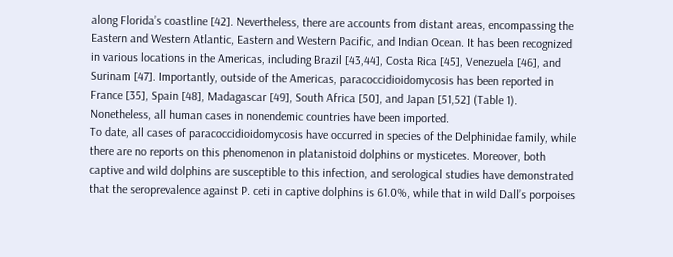along Florida’s coastline [42]. Nevertheless, there are accounts from distant areas, encompassing the Eastern and Western Atlantic, Eastern and Western Pacific, and Indian Ocean. It has been recognized in various locations in the Americas, including Brazil [43,44], Costa Rica [45], Venezuela [46], and Surinam [47]. Importantly, outside of the Americas, paracoccidioidomycosis has been reported in France [35], Spain [48], Madagascar [49], South Africa [50], and Japan [51,52] (Table 1). Nonetheless, all human cases in nonendemic countries have been imported.
To date, all cases of paracoccidioidomycosis have occurred in species of the Delphinidae family, while there are no reports on this phenomenon in platanistoid dolphins or mysticetes. Moreover, both captive and wild dolphins are susceptible to this infection, and serological studies have demonstrated that the seroprevalence against P. ceti in captive dolphins is 61.0%, while that in wild Dall’s porpoises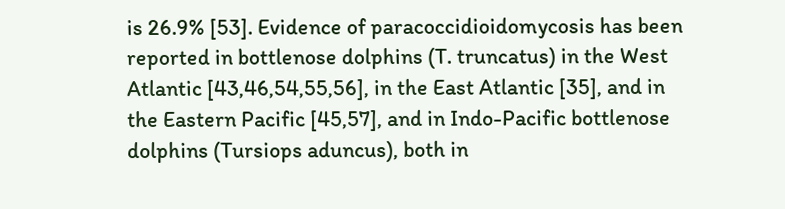is 26.9% [53]. Evidence of paracoccidioidomycosis has been reported in bottlenose dolphins (T. truncatus) in the West Atlantic [43,46,54,55,56], in the East Atlantic [35], and in the Eastern Pacific [45,57], and in Indo-Pacific bottlenose dolphins (Tursiops aduncus), both in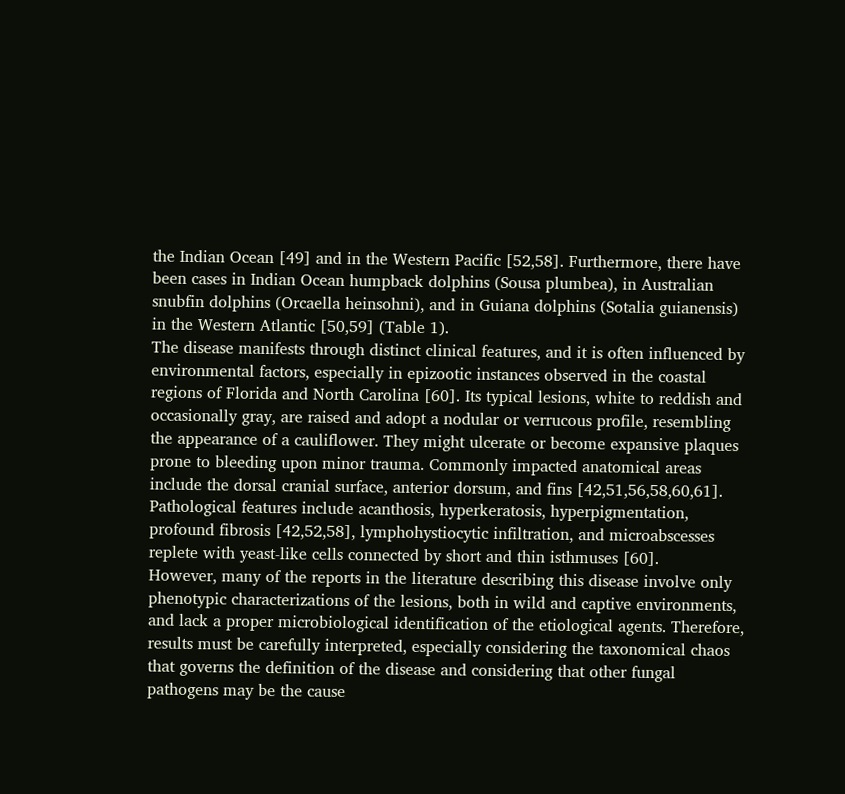the Indian Ocean [49] and in the Western Pacific [52,58]. Furthermore, there have been cases in Indian Ocean humpback dolphins (Sousa plumbea), in Australian snubfin dolphins (Orcaella heinsohni), and in Guiana dolphins (Sotalia guianensis) in the Western Atlantic [50,59] (Table 1).
The disease manifests through distinct clinical features, and it is often influenced by environmental factors, especially in epizootic instances observed in the coastal regions of Florida and North Carolina [60]. Its typical lesions, white to reddish and occasionally gray, are raised and adopt a nodular or verrucous profile, resembling the appearance of a cauliflower. They might ulcerate or become expansive plaques prone to bleeding upon minor trauma. Commonly impacted anatomical areas include the dorsal cranial surface, anterior dorsum, and fins [42,51,56,58,60,61]. Pathological features include acanthosis, hyperkeratosis, hyperpigmentation, profound fibrosis [42,52,58], lymphohystiocytic infiltration, and microabscesses replete with yeast-like cells connected by short and thin isthmuses [60].
However, many of the reports in the literature describing this disease involve only phenotypic characterizations of the lesions, both in wild and captive environments, and lack a proper microbiological identification of the etiological agents. Therefore, results must be carefully interpreted, especially considering the taxonomical chaos that governs the definition of the disease and considering that other fungal pathogens may be the cause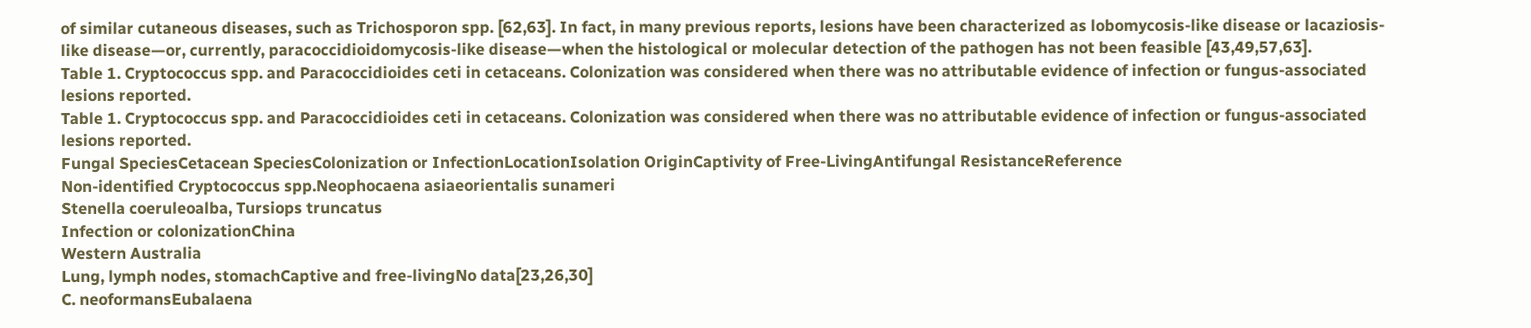of similar cutaneous diseases, such as Trichosporon spp. [62,63]. In fact, in many previous reports, lesions have been characterized as lobomycosis-like disease or lacaziosis-like disease—or, currently, paracoccidioidomycosis-like disease—when the histological or molecular detection of the pathogen has not been feasible [43,49,57,63].
Table 1. Cryptococcus spp. and Paracoccidioides ceti in cetaceans. Colonization was considered when there was no attributable evidence of infection or fungus-associated lesions reported.
Table 1. Cryptococcus spp. and Paracoccidioides ceti in cetaceans. Colonization was considered when there was no attributable evidence of infection or fungus-associated lesions reported.
Fungal SpeciesCetacean SpeciesColonization or InfectionLocationIsolation OriginCaptivity of Free-LivingAntifungal ResistanceReference
Non-identified Cryptococcus spp.Neophocaena asiaeorientalis sunameri
Stenella coeruleoalba, Tursiops truncatus
Infection or colonizationChina
Western Australia
Lung, lymph nodes, stomachCaptive and free-livingNo data[23,26,30]
C. neoformansEubalaena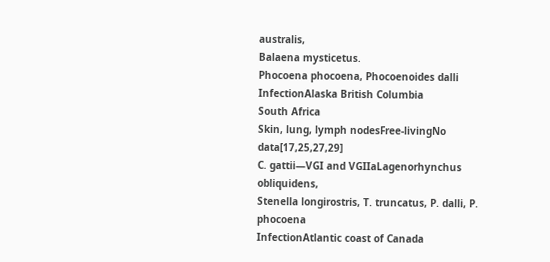australis,
Balaena mysticetus.
Phocoena phocoena, Phocoenoides dalli
InfectionAlaska British Columbia
South Africa
Skin, lung, lymph nodesFree-livingNo data[17,25,27,29]
C. gattii—VGI and VGIIaLagenorhynchus obliquidens,
Stenella longirostris, T. truncatus, P. dalli, P. phocoena
InfectionAtlantic coast of Canada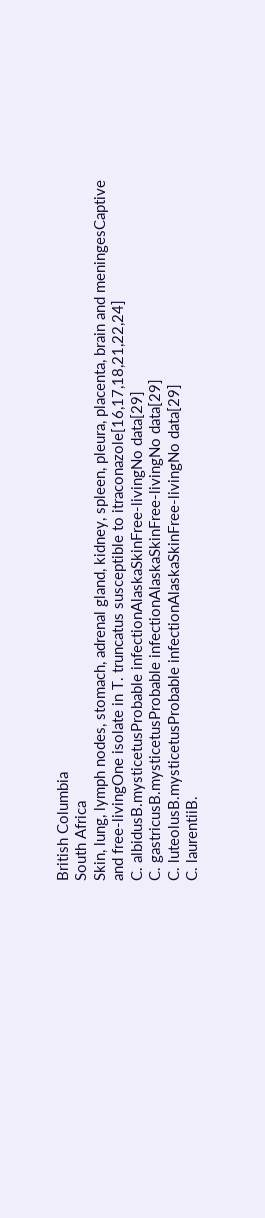British Columbia
South Africa
Skin, lung, lymph nodes, stomach, adrenal gland, kidney, spleen, pleura, placenta, brain and meningesCaptive and free-livingOne isolate in T. truncatus susceptible to itraconazole[16,17,18,21,22,24]
C. albidusB.mysticetusProbable infectionAlaskaSkinFree-livingNo data[29]
C. gastricusB.mysticetusProbable infectionAlaskaSkinFree-livingNo data[29]
C. luteolusB.mysticetusProbable infectionAlaskaSkinFree-livingNo data[29]
C. laurentiiB.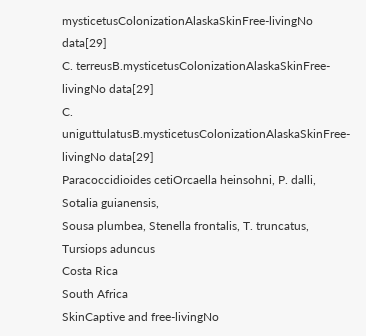mysticetusColonizationAlaskaSkinFree-livingNo data[29]
C. terreusB.mysticetusColonizationAlaskaSkinFree-livingNo data[29]
C. uniguttulatusB.mysticetusColonizationAlaskaSkinFree-livingNo data[29]
Paracoccidioides cetiOrcaella heinsohni, P. dalli, Sotalia guianensis,
Sousa plumbea, Stenella frontalis, T. truncatus, Tursiops aduncus
Costa Rica
South Africa
SkinCaptive and free-livingNo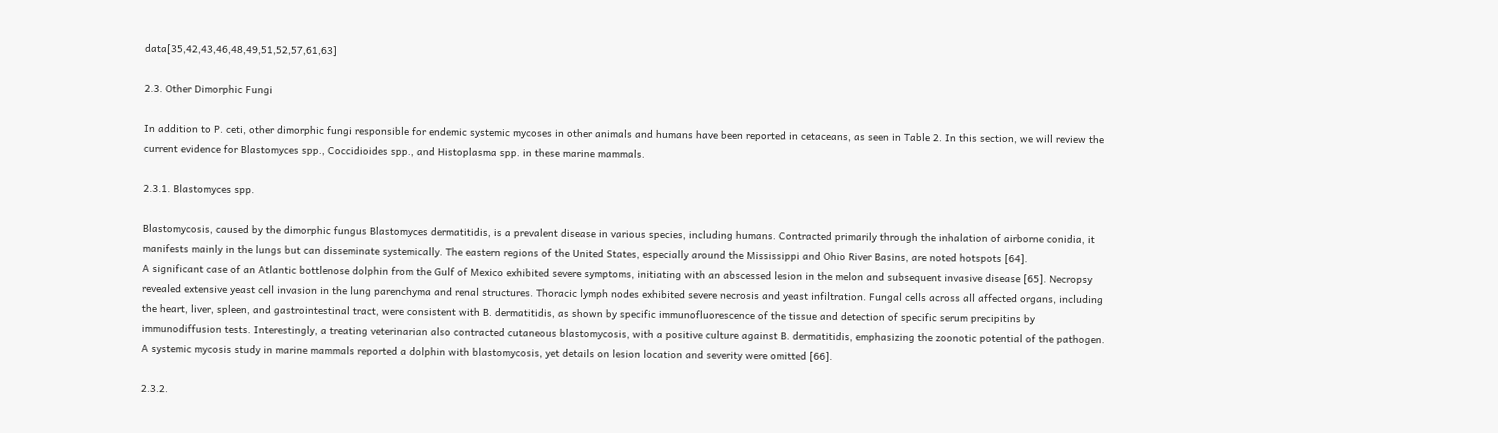data[35,42,43,46,48,49,51,52,57,61,63]

2.3. Other Dimorphic Fungi

In addition to P. ceti, other dimorphic fungi responsible for endemic systemic mycoses in other animals and humans have been reported in cetaceans, as seen in Table 2. In this section, we will review the current evidence for Blastomyces spp., Coccidioides spp., and Histoplasma spp. in these marine mammals.

2.3.1. Blastomyces spp.

Blastomycosis, caused by the dimorphic fungus Blastomyces dermatitidis, is a prevalent disease in various species, including humans. Contracted primarily through the inhalation of airborne conidia, it manifests mainly in the lungs but can disseminate systemically. The eastern regions of the United States, especially around the Mississippi and Ohio River Basins, are noted hotspots [64].
A significant case of an Atlantic bottlenose dolphin from the Gulf of Mexico exhibited severe symptoms, initiating with an abscessed lesion in the melon and subsequent invasive disease [65]. Necropsy revealed extensive yeast cell invasion in the lung parenchyma and renal structures. Thoracic lymph nodes exhibited severe necrosis and yeast infiltration. Fungal cells across all affected organs, including the heart, liver, spleen, and gastrointestinal tract, were consistent with B. dermatitidis, as shown by specific immunofluorescence of the tissue and detection of specific serum precipitins by immunodiffusion tests. Interestingly, a treating veterinarian also contracted cutaneous blastomycosis, with a positive culture against B. dermatitidis, emphasizing the zoonotic potential of the pathogen. A systemic mycosis study in marine mammals reported a dolphin with blastomycosis, yet details on lesion location and severity were omitted [66].

2.3.2.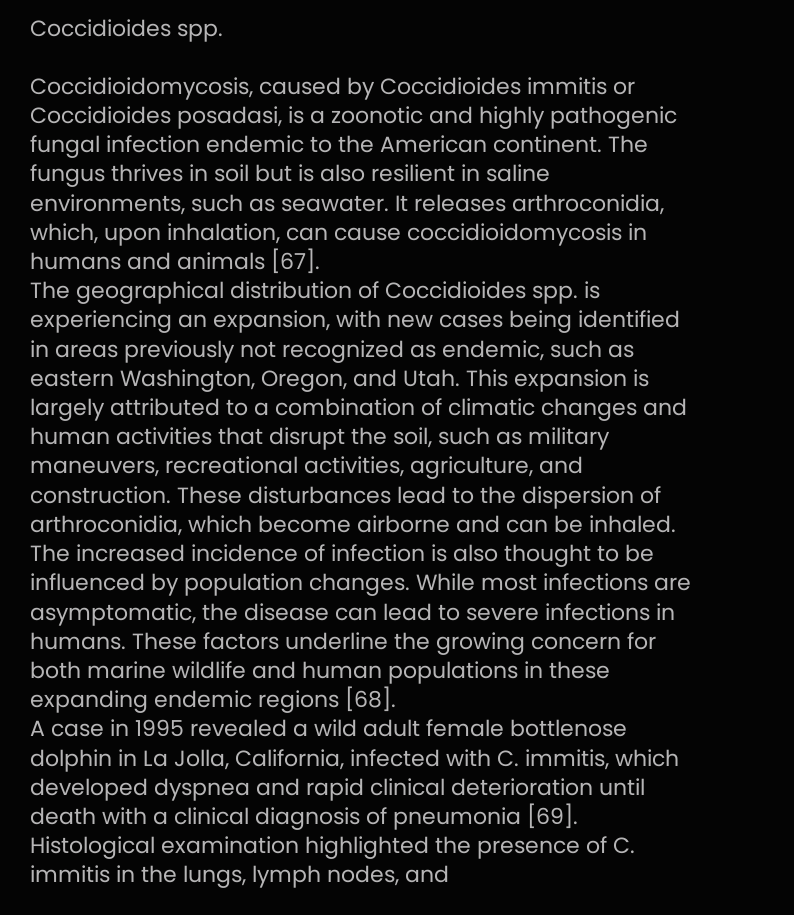Coccidioides spp.

Coccidioidomycosis, caused by Coccidioides immitis or Coccidioides posadasi, is a zoonotic and highly pathogenic fungal infection endemic to the American continent. The fungus thrives in soil but is also resilient in saline environments, such as seawater. It releases arthroconidia, which, upon inhalation, can cause coccidioidomycosis in humans and animals [67].
The geographical distribution of Coccidioides spp. is experiencing an expansion, with new cases being identified in areas previously not recognized as endemic, such as eastern Washington, Oregon, and Utah. This expansion is largely attributed to a combination of climatic changes and human activities that disrupt the soil, such as military maneuvers, recreational activities, agriculture, and construction. These disturbances lead to the dispersion of arthroconidia, which become airborne and can be inhaled. The increased incidence of infection is also thought to be influenced by population changes. While most infections are asymptomatic, the disease can lead to severe infections in humans. These factors underline the growing concern for both marine wildlife and human populations in these expanding endemic regions [68].
A case in 1995 revealed a wild adult female bottlenose dolphin in La Jolla, California, infected with C. immitis, which developed dyspnea and rapid clinical deterioration until death with a clinical diagnosis of pneumonia [69]. Histological examination highlighted the presence of C. immitis in the lungs, lymph nodes, and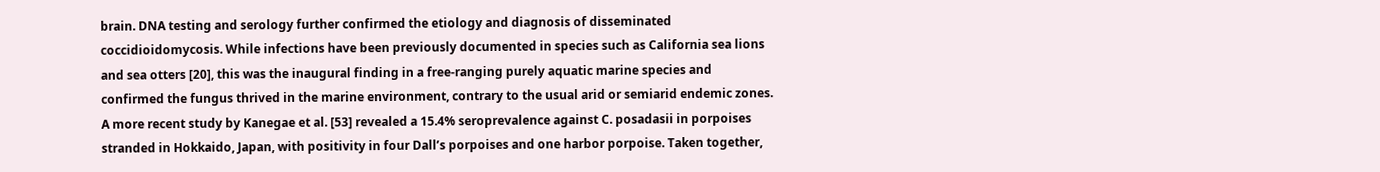brain. DNA testing and serology further confirmed the etiology and diagnosis of disseminated coccidioidomycosis. While infections have been previously documented in species such as California sea lions and sea otters [20], this was the inaugural finding in a free-ranging purely aquatic marine species and confirmed the fungus thrived in the marine environment, contrary to the usual arid or semiarid endemic zones. A more recent study by Kanegae et al. [53] revealed a 15.4% seroprevalence against C. posadasii in porpoises stranded in Hokkaido, Japan, with positivity in four Dall’s porpoises and one harbor porpoise. Taken together,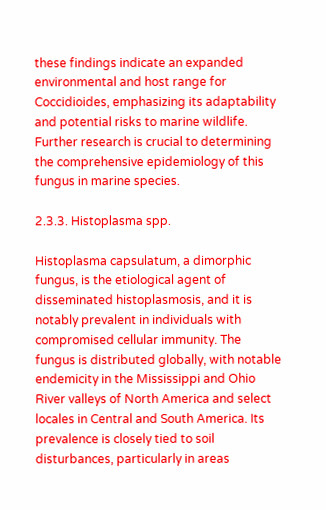these findings indicate an expanded environmental and host range for Coccidioides, emphasizing its adaptability and potential risks to marine wildlife. Further research is crucial to determining the comprehensive epidemiology of this fungus in marine species.

2.3.3. Histoplasma spp.

Histoplasma capsulatum, a dimorphic fungus, is the etiological agent of disseminated histoplasmosis, and it is notably prevalent in individuals with compromised cellular immunity. The fungus is distributed globally, with notable endemicity in the Mississippi and Ohio River valleys of North America and select locales in Central and South America. Its prevalence is closely tied to soil disturbances, particularly in areas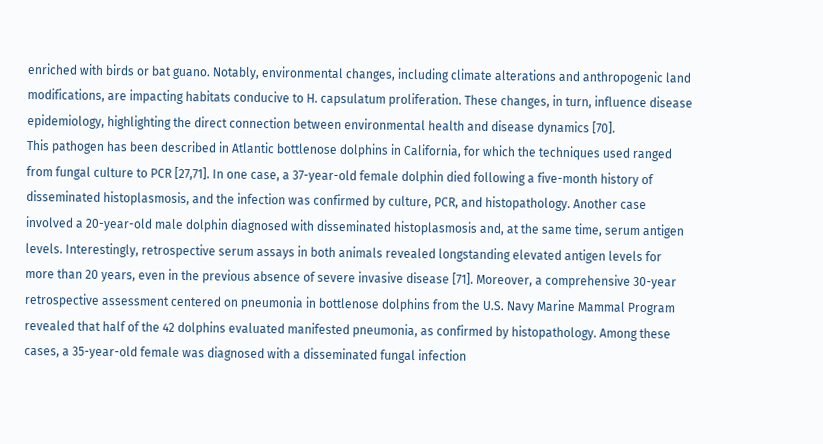enriched with birds or bat guano. Notably, environmental changes, including climate alterations and anthropogenic land modifications, are impacting habitats conducive to H. capsulatum proliferation. These changes, in turn, influence disease epidemiology, highlighting the direct connection between environmental health and disease dynamics [70].
This pathogen has been described in Atlantic bottlenose dolphins in California, for which the techniques used ranged from fungal culture to PCR [27,71]. In one case, a 37-year-old female dolphin died following a five-month history of disseminated histoplasmosis, and the infection was confirmed by culture, PCR, and histopathology. Another case involved a 20-year-old male dolphin diagnosed with disseminated histoplasmosis and, at the same time, serum antigen levels. Interestingly, retrospective serum assays in both animals revealed longstanding elevated antigen levels for more than 20 years, even in the previous absence of severe invasive disease [71]. Moreover, a comprehensive 30-year retrospective assessment centered on pneumonia in bottlenose dolphins from the U.S. Navy Marine Mammal Program revealed that half of the 42 dolphins evaluated manifested pneumonia, as confirmed by histopathology. Among these cases, a 35-year-old female was diagnosed with a disseminated fungal infection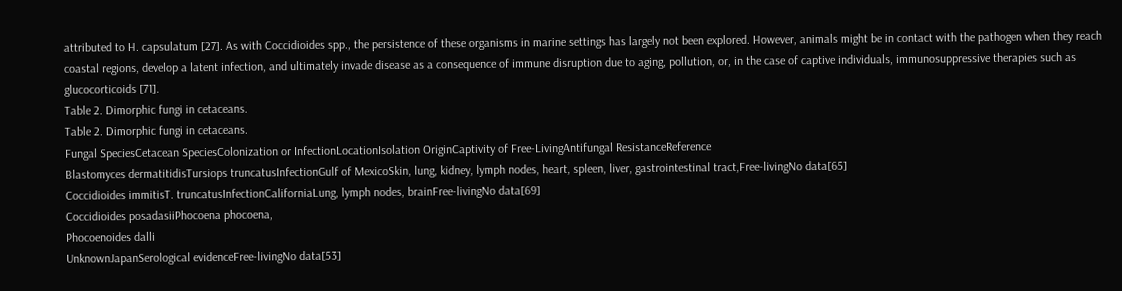attributed to H. capsulatum [27]. As with Coccidioides spp., the persistence of these organisms in marine settings has largely not been explored. However, animals might be in contact with the pathogen when they reach coastal regions, develop a latent infection, and ultimately invade disease as a consequence of immune disruption due to aging, pollution, or, in the case of captive individuals, immunosuppressive therapies such as glucocorticoids [71].
Table 2. Dimorphic fungi in cetaceans.
Table 2. Dimorphic fungi in cetaceans.
Fungal SpeciesCetacean SpeciesColonization or InfectionLocationIsolation OriginCaptivity of Free-LivingAntifungal ResistanceReference
Blastomyces dermatitidisTursiops truncatusInfectionGulf of MexicoSkin, lung, kidney, lymph nodes, heart, spleen, liver, gastrointestinal tract,Free-livingNo data[65]
Coccidioides immitisT. truncatusInfectionCaliforniaLung, lymph nodes, brainFree-livingNo data[69]
Coccidioides posadasiiPhocoena phocoena,
Phocoenoides dalli
UnknownJapanSerological evidenceFree-livingNo data[53]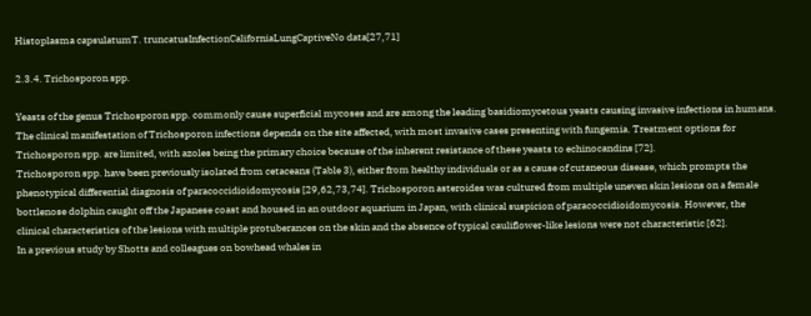Histoplasma capsulatumT. truncatusInfectionCaliforniaLungCaptiveNo data[27,71]

2.3.4. Trichosporon spp.

Yeasts of the genus Trichosporon spp. commonly cause superficial mycoses and are among the leading basidiomycetous yeasts causing invasive infections in humans. The clinical manifestation of Trichosporon infections depends on the site affected, with most invasive cases presenting with fungemia. Treatment options for Trichosporon spp. are limited, with azoles being the primary choice because of the inherent resistance of these yeasts to echinocandins [72].
Trichosporon spp. have been previously isolated from cetaceans (Table 3), either from healthy individuals or as a cause of cutaneous disease, which prompts the phenotypical differential diagnosis of paracoccidioidomycosis [29,62,73,74]. Trichosporon asteroides was cultured from multiple uneven skin lesions on a female bottlenose dolphin caught off the Japanese coast and housed in an outdoor aquarium in Japan, with clinical suspicion of paracoccidioidomycosis. However, the clinical characteristics of the lesions with multiple protuberances on the skin and the absence of typical cauliflower-like lesions were not characteristic [62].
In a previous study by Shotts and colleagues on bowhead whales in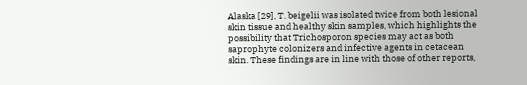Alaska [29], T. beigelii was isolated twice from both lesional skin tissue and healthy skin samples, which highlights the possibility that Trichosporon species may act as both saprophyte colonizers and infective agents in cetacean skin. These findings are in line with those of other reports,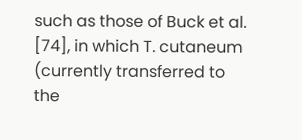such as those of Buck et al. [74], in which T. cutaneum (currently transferred to the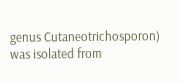genus Cutaneotrichosporon) was isolated from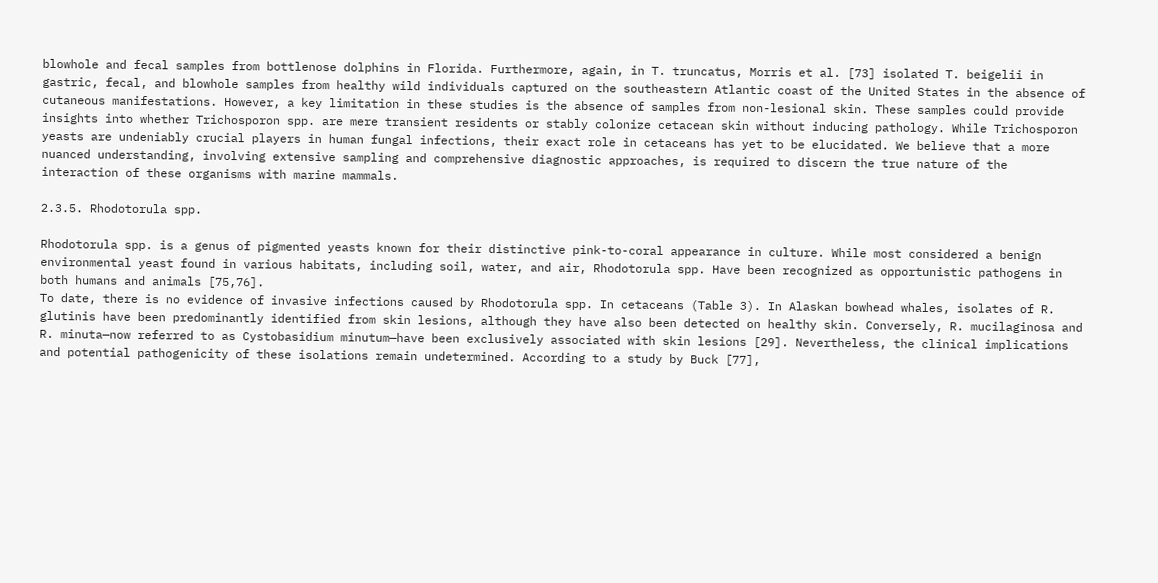blowhole and fecal samples from bottlenose dolphins in Florida. Furthermore, again, in T. truncatus, Morris et al. [73] isolated T. beigelii in gastric, fecal, and blowhole samples from healthy wild individuals captured on the southeastern Atlantic coast of the United States in the absence of cutaneous manifestations. However, a key limitation in these studies is the absence of samples from non-lesional skin. These samples could provide insights into whether Trichosporon spp. are mere transient residents or stably colonize cetacean skin without inducing pathology. While Trichosporon yeasts are undeniably crucial players in human fungal infections, their exact role in cetaceans has yet to be elucidated. We believe that a more nuanced understanding, involving extensive sampling and comprehensive diagnostic approaches, is required to discern the true nature of the interaction of these organisms with marine mammals.

2.3.5. Rhodotorula spp.

Rhodotorula spp. is a genus of pigmented yeasts known for their distinctive pink-to-coral appearance in culture. While most considered a benign environmental yeast found in various habitats, including soil, water, and air, Rhodotorula spp. Have been recognized as opportunistic pathogens in both humans and animals [75,76].
To date, there is no evidence of invasive infections caused by Rhodotorula spp. In cetaceans (Table 3). In Alaskan bowhead whales, isolates of R. glutinis have been predominantly identified from skin lesions, although they have also been detected on healthy skin. Conversely, R. mucilaginosa and R. minuta—now referred to as Cystobasidium minutum—have been exclusively associated with skin lesions [29]. Nevertheless, the clinical implications and potential pathogenicity of these isolations remain undetermined. According to a study by Buck [77],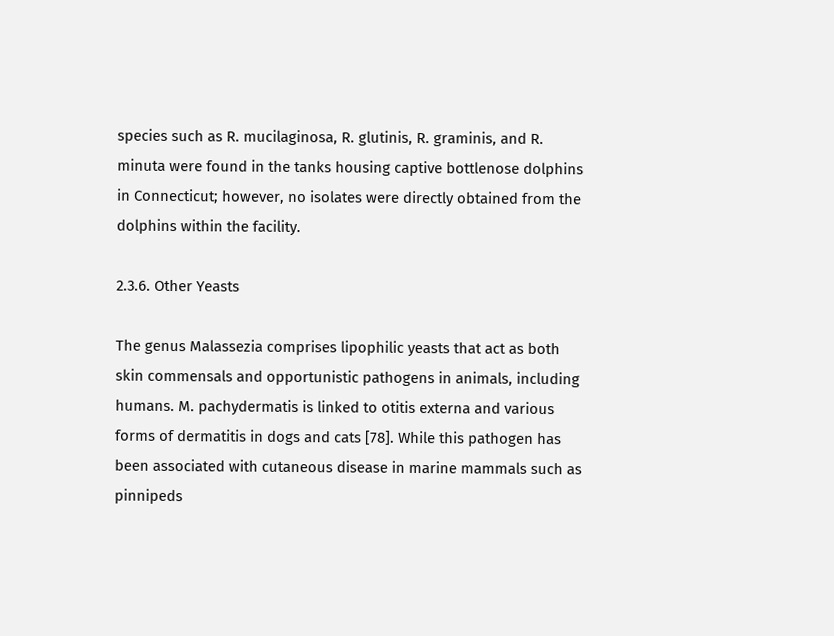species such as R. mucilaginosa, R. glutinis, R. graminis, and R. minuta were found in the tanks housing captive bottlenose dolphins in Connecticut; however, no isolates were directly obtained from the dolphins within the facility.

2.3.6. Other Yeasts

The genus Malassezia comprises lipophilic yeasts that act as both skin commensals and opportunistic pathogens in animals, including humans. M. pachydermatis is linked to otitis externa and various forms of dermatitis in dogs and cats [78]. While this pathogen has been associated with cutaneous disease in marine mammals such as pinnipeds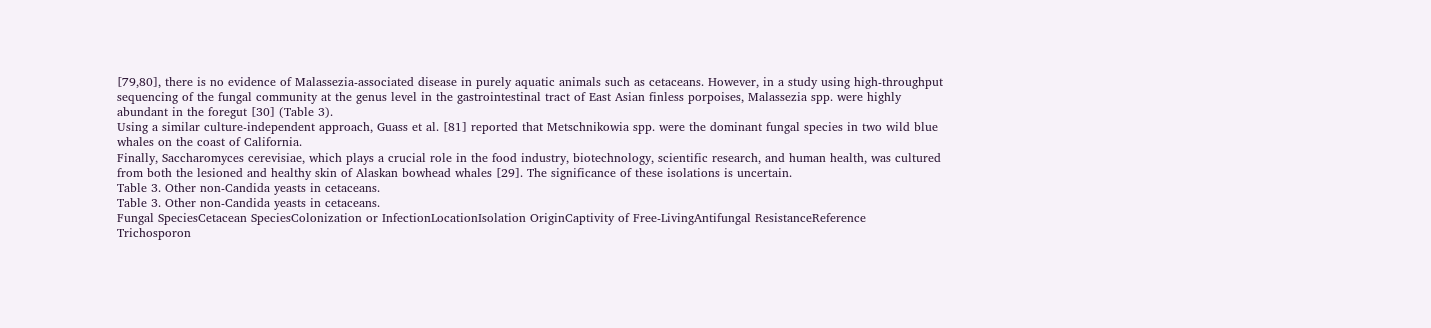[79,80], there is no evidence of Malassezia-associated disease in purely aquatic animals such as cetaceans. However, in a study using high-throughput sequencing of the fungal community at the genus level in the gastrointestinal tract of East Asian finless porpoises, Malassezia spp. were highly abundant in the foregut [30] (Table 3).
Using a similar culture-independent approach, Guass et al. [81] reported that Metschnikowia spp. were the dominant fungal species in two wild blue whales on the coast of California.
Finally, Saccharomyces cerevisiae, which plays a crucial role in the food industry, biotechnology, scientific research, and human health, was cultured from both the lesioned and healthy skin of Alaskan bowhead whales [29]. The significance of these isolations is uncertain.
Table 3. Other non-Candida yeasts in cetaceans.
Table 3. Other non-Candida yeasts in cetaceans.
Fungal SpeciesCetacean SpeciesColonization or InfectionLocationIsolation OriginCaptivity of Free-LivingAntifungal ResistanceReference
Trichosporon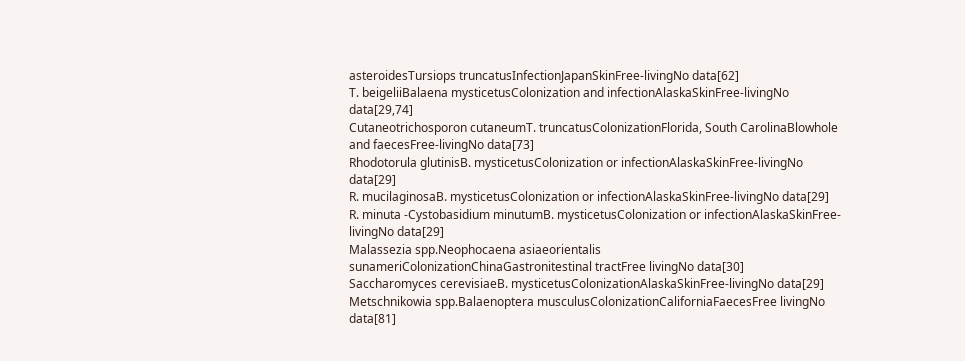asteroidesTursiops truncatusInfectionJapanSkinFree-livingNo data[62]
T. beigeliiBalaena mysticetusColonization and infectionAlaskaSkinFree-livingNo data[29,74]
Cutaneotrichosporon cutaneumT. truncatusColonizationFlorida, South CarolinaBlowhole and faecesFree-livingNo data[73]
Rhodotorula glutinisB. mysticetusColonization or infectionAlaskaSkinFree-livingNo data[29]
R. mucilaginosaB. mysticetusColonization or infectionAlaskaSkinFree-livingNo data[29]
R. minuta -Cystobasidium minutumB. mysticetusColonization or infectionAlaskaSkinFree-livingNo data[29]
Malassezia spp.Neophocaena asiaeorientalis sunameriColonizationChinaGastronitestinal tractFree livingNo data[30]
Saccharomyces cerevisiaeB. mysticetusColonizationAlaskaSkinFree-livingNo data[29]
Metschnikowia spp.Balaenoptera musculusColonizationCaliforniaFaecesFree livingNo data[81]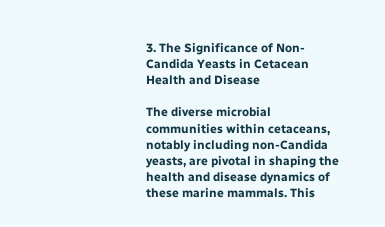3. The Significance of Non-Candida Yeasts in Cetacean Health and Disease

The diverse microbial communities within cetaceans, notably including non-Candida yeasts, are pivotal in shaping the health and disease dynamics of these marine mammals. This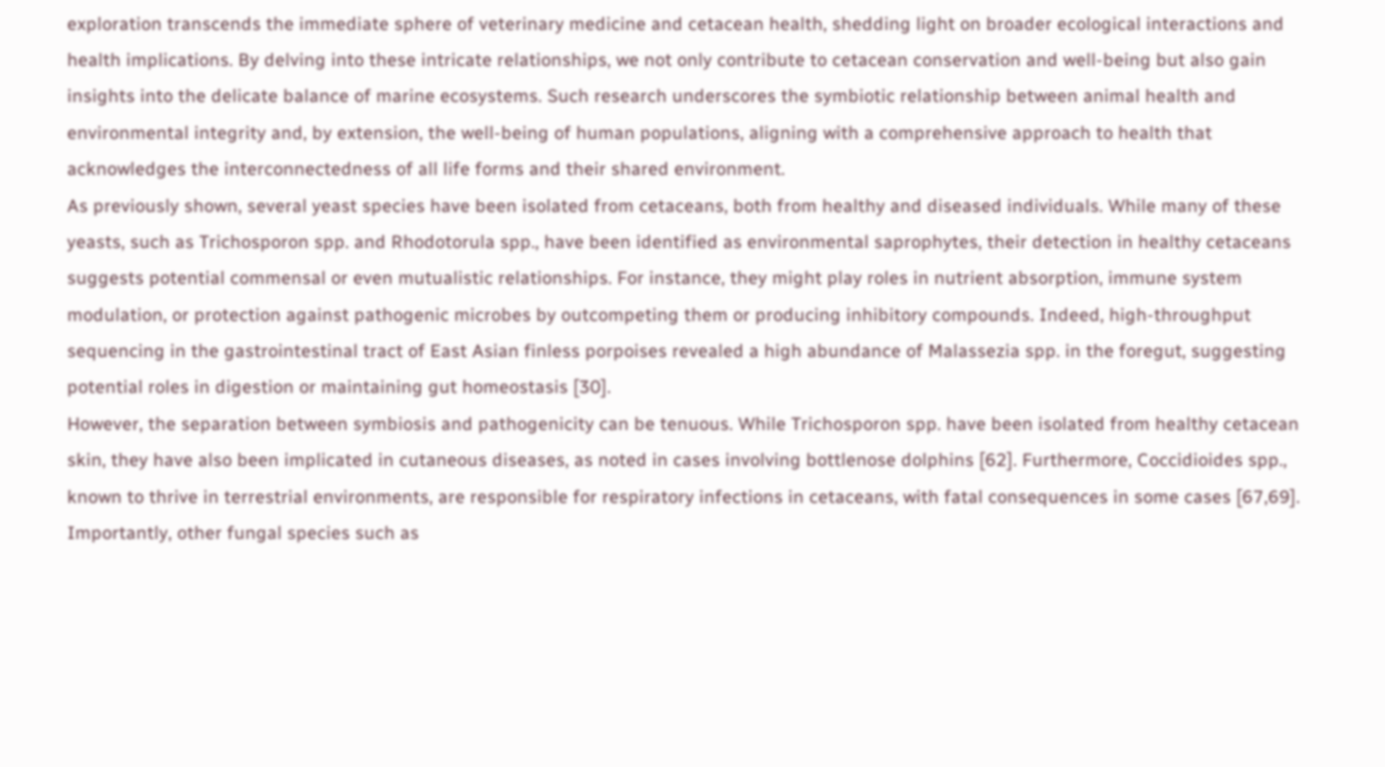exploration transcends the immediate sphere of veterinary medicine and cetacean health, shedding light on broader ecological interactions and health implications. By delving into these intricate relationships, we not only contribute to cetacean conservation and well-being but also gain insights into the delicate balance of marine ecosystems. Such research underscores the symbiotic relationship between animal health and environmental integrity and, by extension, the well-being of human populations, aligning with a comprehensive approach to health that acknowledges the interconnectedness of all life forms and their shared environment.
As previously shown, several yeast species have been isolated from cetaceans, both from healthy and diseased individuals. While many of these yeasts, such as Trichosporon spp. and Rhodotorula spp., have been identified as environmental saprophytes, their detection in healthy cetaceans suggests potential commensal or even mutualistic relationships. For instance, they might play roles in nutrient absorption, immune system modulation, or protection against pathogenic microbes by outcompeting them or producing inhibitory compounds. Indeed, high-throughput sequencing in the gastrointestinal tract of East Asian finless porpoises revealed a high abundance of Malassezia spp. in the foregut, suggesting potential roles in digestion or maintaining gut homeostasis [30].
However, the separation between symbiosis and pathogenicity can be tenuous. While Trichosporon spp. have been isolated from healthy cetacean skin, they have also been implicated in cutaneous diseases, as noted in cases involving bottlenose dolphins [62]. Furthermore, Coccidioides spp., known to thrive in terrestrial environments, are responsible for respiratory infections in cetaceans, with fatal consequences in some cases [67,69]. Importantly, other fungal species such as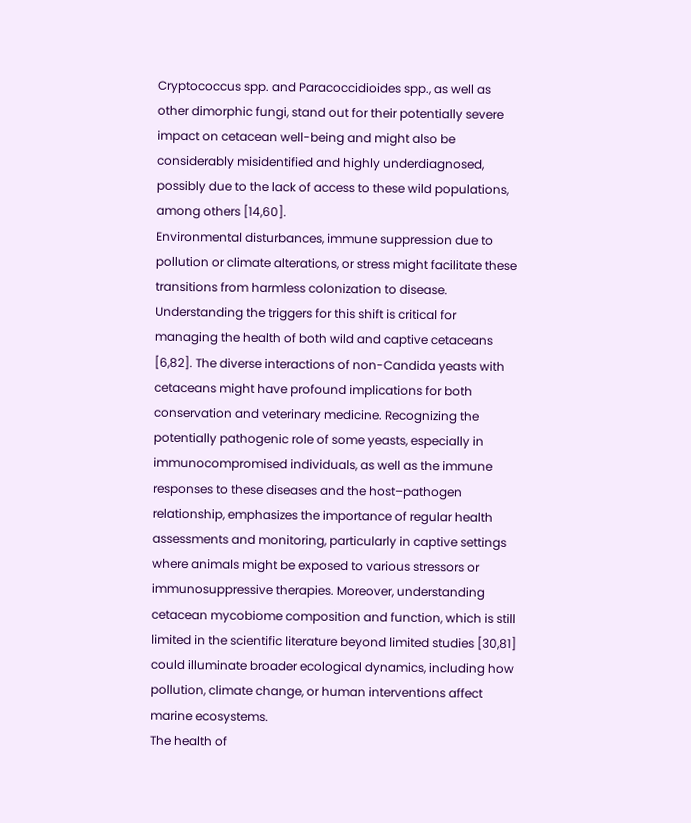Cryptococcus spp. and Paracoccidioides spp., as well as other dimorphic fungi, stand out for their potentially severe impact on cetacean well-being and might also be considerably misidentified and highly underdiagnosed, possibly due to the lack of access to these wild populations, among others [14,60].
Environmental disturbances, immune suppression due to pollution or climate alterations, or stress might facilitate these transitions from harmless colonization to disease. Understanding the triggers for this shift is critical for managing the health of both wild and captive cetaceans [6,82]. The diverse interactions of non-Candida yeasts with cetaceans might have profound implications for both conservation and veterinary medicine. Recognizing the potentially pathogenic role of some yeasts, especially in immunocompromised individuals, as well as the immune responses to these diseases and the host–pathogen relationship, emphasizes the importance of regular health assessments and monitoring, particularly in captive settings where animals might be exposed to various stressors or immunosuppressive therapies. Moreover, understanding cetacean mycobiome composition and function, which is still limited in the scientific literature beyond limited studies [30,81] could illuminate broader ecological dynamics, including how pollution, climate change, or human interventions affect marine ecosystems.
The health of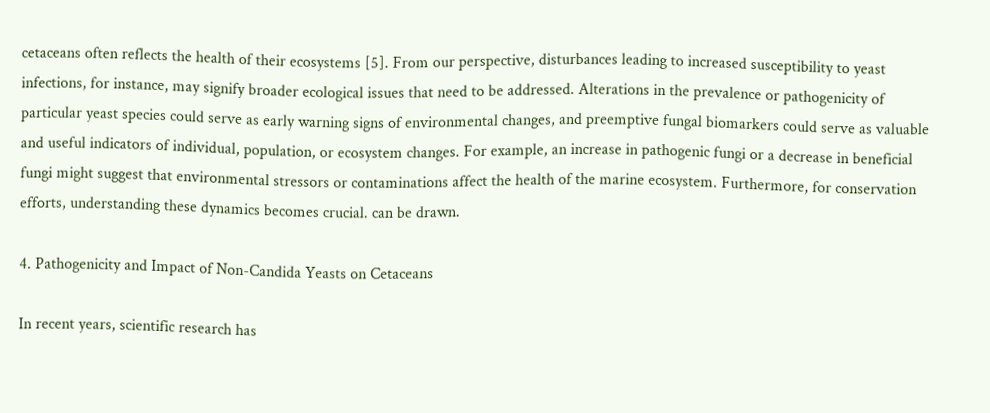cetaceans often reflects the health of their ecosystems [5]. From our perspective, disturbances leading to increased susceptibility to yeast infections, for instance, may signify broader ecological issues that need to be addressed. Alterations in the prevalence or pathogenicity of particular yeast species could serve as early warning signs of environmental changes, and preemptive fungal biomarkers could serve as valuable and useful indicators of individual, population, or ecosystem changes. For example, an increase in pathogenic fungi or a decrease in beneficial fungi might suggest that environmental stressors or contaminations affect the health of the marine ecosystem. Furthermore, for conservation efforts, understanding these dynamics becomes crucial. can be drawn.

4. Pathogenicity and Impact of Non-Candida Yeasts on Cetaceans

In recent years, scientific research has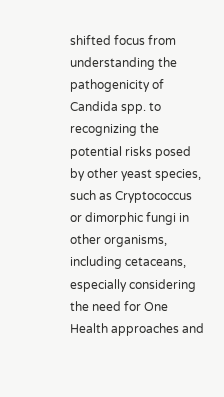shifted focus from understanding the pathogenicity of Candida spp. to recognizing the potential risks posed by other yeast species, such as Cryptococcus or dimorphic fungi in other organisms, including cetaceans, especially considering the need for One Health approaches and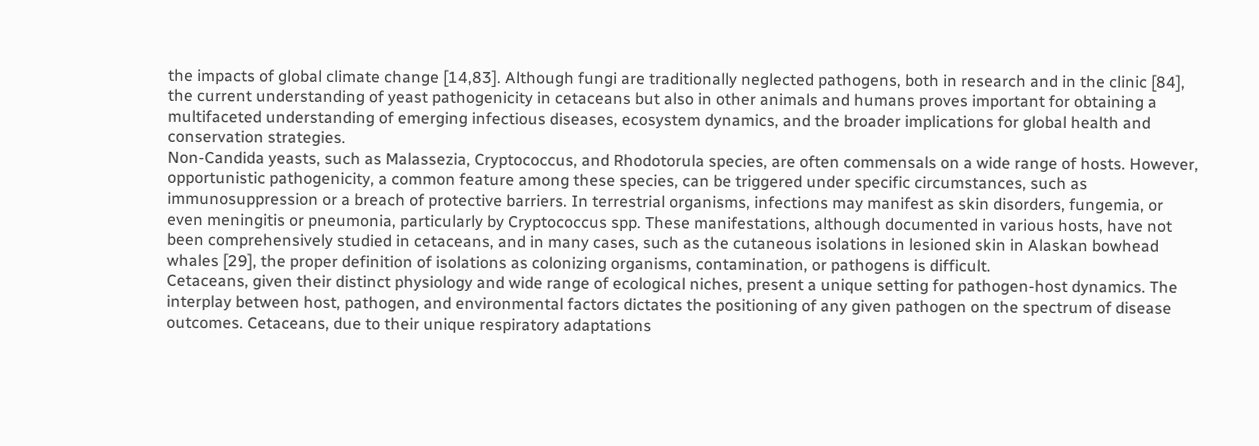the impacts of global climate change [14,83]. Although fungi are traditionally neglected pathogens, both in research and in the clinic [84], the current understanding of yeast pathogenicity in cetaceans but also in other animals and humans proves important for obtaining a multifaceted understanding of emerging infectious diseases, ecosystem dynamics, and the broader implications for global health and conservation strategies.
Non-Candida yeasts, such as Malassezia, Cryptococcus, and Rhodotorula species, are often commensals on a wide range of hosts. However, opportunistic pathogenicity, a common feature among these species, can be triggered under specific circumstances, such as immunosuppression or a breach of protective barriers. In terrestrial organisms, infections may manifest as skin disorders, fungemia, or even meningitis or pneumonia, particularly by Cryptococcus spp. These manifestations, although documented in various hosts, have not been comprehensively studied in cetaceans, and in many cases, such as the cutaneous isolations in lesioned skin in Alaskan bowhead whales [29], the proper definition of isolations as colonizing organisms, contamination, or pathogens is difficult.
Cetaceans, given their distinct physiology and wide range of ecological niches, present a unique setting for pathogen-host dynamics. The interplay between host, pathogen, and environmental factors dictates the positioning of any given pathogen on the spectrum of disease outcomes. Cetaceans, due to their unique respiratory adaptations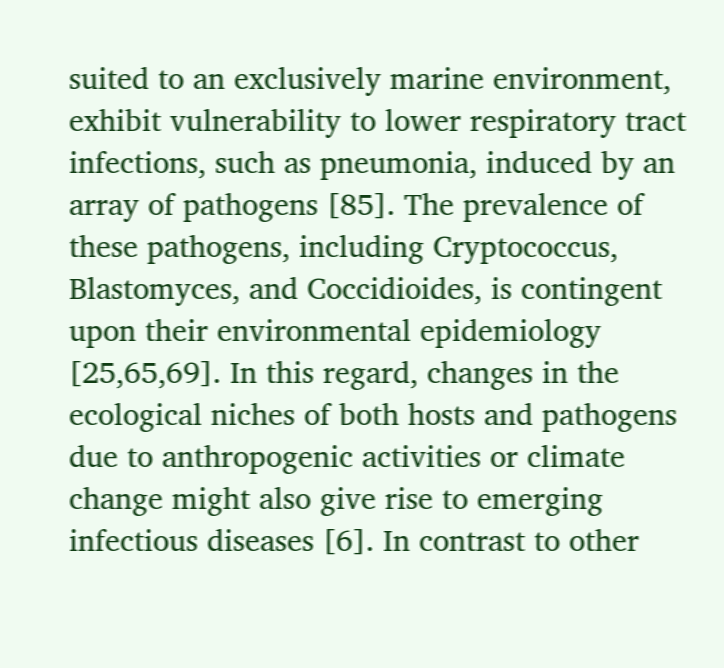suited to an exclusively marine environment, exhibit vulnerability to lower respiratory tract infections, such as pneumonia, induced by an array of pathogens [85]. The prevalence of these pathogens, including Cryptococcus, Blastomyces, and Coccidioides, is contingent upon their environmental epidemiology [25,65,69]. In this regard, changes in the ecological niches of both hosts and pathogens due to anthropogenic activities or climate change might also give rise to emerging infectious diseases [6]. In contrast to other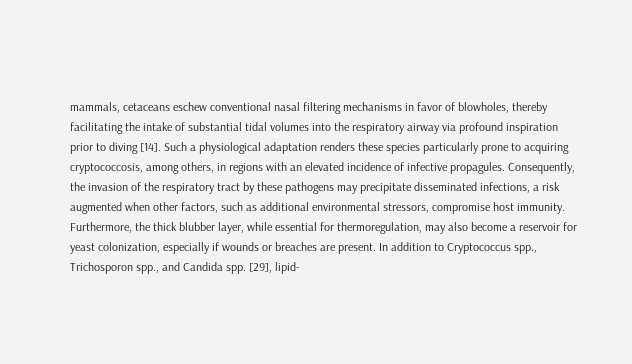mammals, cetaceans eschew conventional nasal filtering mechanisms in favor of blowholes, thereby facilitating the intake of substantial tidal volumes into the respiratory airway via profound inspiration prior to diving [14]. Such a physiological adaptation renders these species particularly prone to acquiring cryptococcosis, among others, in regions with an elevated incidence of infective propagules. Consequently, the invasion of the respiratory tract by these pathogens may precipitate disseminated infections, a risk augmented when other factors, such as additional environmental stressors, compromise host immunity.
Furthermore, the thick blubber layer, while essential for thermoregulation, may also become a reservoir for yeast colonization, especially if wounds or breaches are present. In addition to Cryptococcus spp., Trichosporon spp., and Candida spp. [29], lipid-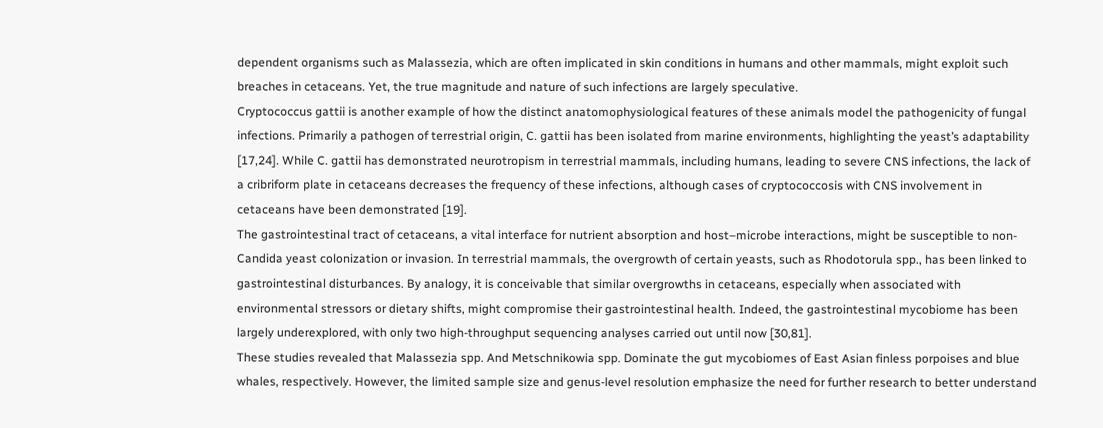dependent organisms such as Malassezia, which are often implicated in skin conditions in humans and other mammals, might exploit such breaches in cetaceans. Yet, the true magnitude and nature of such infections are largely speculative.
Cryptococcus gattii is another example of how the distinct anatomophysiological features of these animals model the pathogenicity of fungal infections. Primarily a pathogen of terrestrial origin, C. gattii has been isolated from marine environments, highlighting the yeast’s adaptability [17,24]. While C. gattii has demonstrated neurotropism in terrestrial mammals, including humans, leading to severe CNS infections, the lack of a cribriform plate in cetaceans decreases the frequency of these infections, although cases of cryptococcosis with CNS involvement in cetaceans have been demonstrated [19].
The gastrointestinal tract of cetaceans, a vital interface for nutrient absorption and host–microbe interactions, might be susceptible to non-Candida yeast colonization or invasion. In terrestrial mammals, the overgrowth of certain yeasts, such as Rhodotorula spp., has been linked to gastrointestinal disturbances. By analogy, it is conceivable that similar overgrowths in cetaceans, especially when associated with environmental stressors or dietary shifts, might compromise their gastrointestinal health. Indeed, the gastrointestinal mycobiome has been largely underexplored, with only two high-throughput sequencing analyses carried out until now [30,81].
These studies revealed that Malassezia spp. And Metschnikowia spp. Dominate the gut mycobiomes of East Asian finless porpoises and blue whales, respectively. However, the limited sample size and genus-level resolution emphasize the need for further research to better understand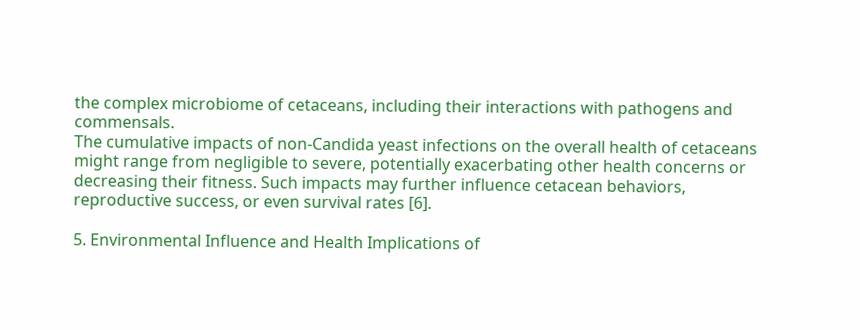the complex microbiome of cetaceans, including their interactions with pathogens and commensals.
The cumulative impacts of non-Candida yeast infections on the overall health of cetaceans might range from negligible to severe, potentially exacerbating other health concerns or decreasing their fitness. Such impacts may further influence cetacean behaviors, reproductive success, or even survival rates [6].

5. Environmental Influence and Health Implications of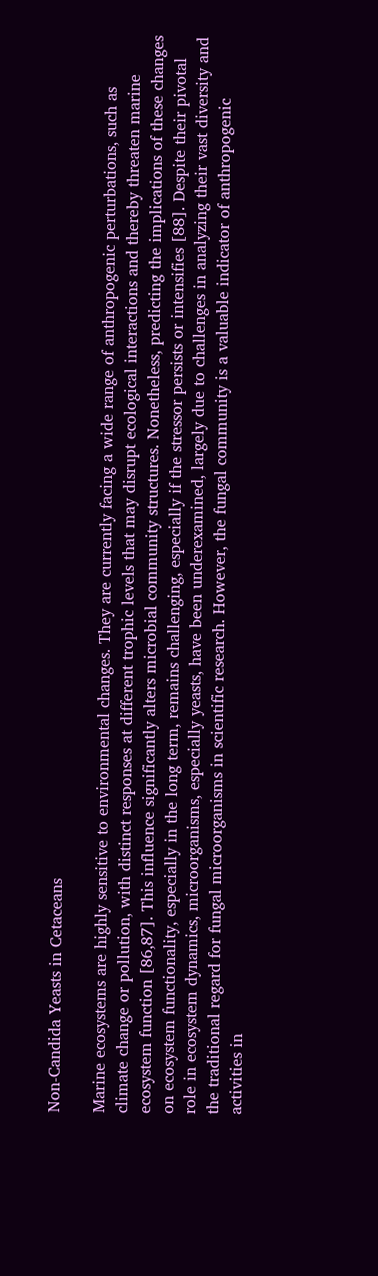Non-Candida Yeasts in Cetaceans

Marine ecosystems are highly sensitive to environmental changes. They are currently facing a wide range of anthropogenic perturbations, such as climate change or pollution, with distinct responses at different trophic levels that may disrupt ecological interactions and thereby threaten marine ecosystem function [86,87]. This influence significantly alters microbial community structures. Nonetheless, predicting the implications of these changes on ecosystem functionality, especially in the long term, remains challenging, especially if the stressor persists or intensifies [88]. Despite their pivotal role in ecosystem dynamics, microorganisms, especially yeasts, have been underexamined, largely due to challenges in analyzing their vast diversity and the traditional regard for fungal microorganisms in scientific research. However, the fungal community is a valuable indicator of anthropogenic activities in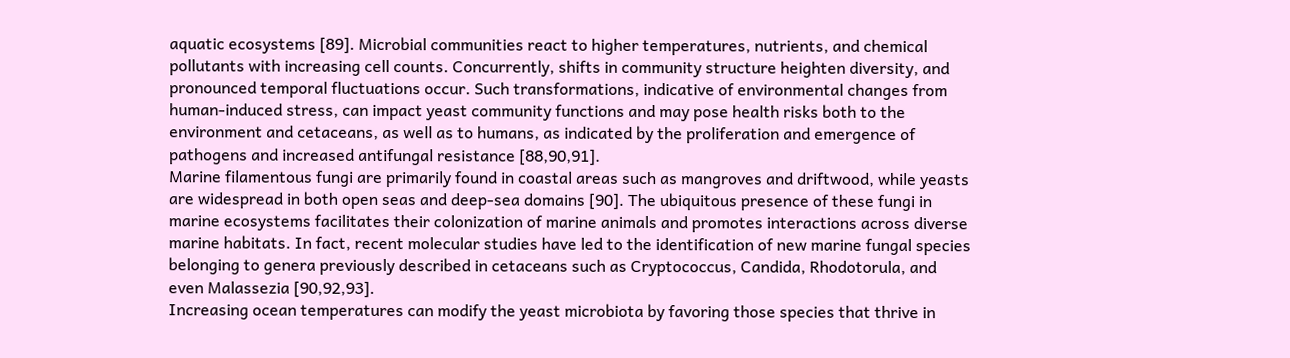aquatic ecosystems [89]. Microbial communities react to higher temperatures, nutrients, and chemical pollutants with increasing cell counts. Concurrently, shifts in community structure heighten diversity, and pronounced temporal fluctuations occur. Such transformations, indicative of environmental changes from human-induced stress, can impact yeast community functions and may pose health risks both to the environment and cetaceans, as well as to humans, as indicated by the proliferation and emergence of pathogens and increased antifungal resistance [88,90,91].
Marine filamentous fungi are primarily found in coastal areas such as mangroves and driftwood, while yeasts are widespread in both open seas and deep-sea domains [90]. The ubiquitous presence of these fungi in marine ecosystems facilitates their colonization of marine animals and promotes interactions across diverse marine habitats. In fact, recent molecular studies have led to the identification of new marine fungal species belonging to genera previously described in cetaceans such as Cryptococcus, Candida, Rhodotorula, and even Malassezia [90,92,93].
Increasing ocean temperatures can modify the yeast microbiota by favoring those species that thrive in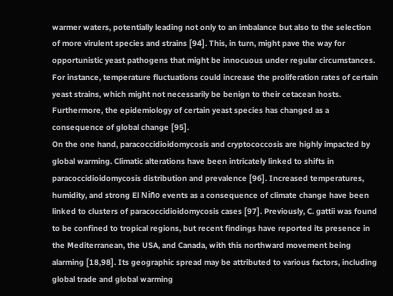warmer waters, potentially leading not only to an imbalance but also to the selection of more virulent species and strains [94]. This, in turn, might pave the way for opportunistic yeast pathogens that might be innocuous under regular circumstances. For instance, temperature fluctuations could increase the proliferation rates of certain yeast strains, which might not necessarily be benign to their cetacean hosts. Furthermore, the epidemiology of certain yeast species has changed as a consequence of global change [95].
On the one hand, paracoccidioidomycosis and cryptococcosis are highly impacted by global warming. Climatic alterations have been intricately linked to shifts in paracoccidioidomycosis distribution and prevalence [96]. Increased temperatures, humidity, and strong El Niño events as a consequence of climate change have been linked to clusters of paracoccidioidomycosis cases [97]. Previously, C. gattii was found to be confined to tropical regions, but recent findings have reported its presence in the Mediterranean, the USA, and Canada, with this northward movement being alarming [18,98]. Its geographic spread may be attributed to various factors, including global trade and global warming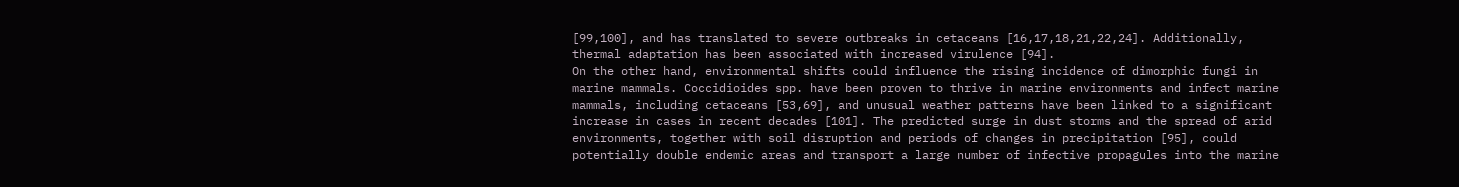[99,100], and has translated to severe outbreaks in cetaceans [16,17,18,21,22,24]. Additionally, thermal adaptation has been associated with increased virulence [94].
On the other hand, environmental shifts could influence the rising incidence of dimorphic fungi in marine mammals. Coccidioides spp. have been proven to thrive in marine environments and infect marine mammals, including cetaceans [53,69], and unusual weather patterns have been linked to a significant increase in cases in recent decades [101]. The predicted surge in dust storms and the spread of arid environments, together with soil disruption and periods of changes in precipitation [95], could potentially double endemic areas and transport a large number of infective propagules into the marine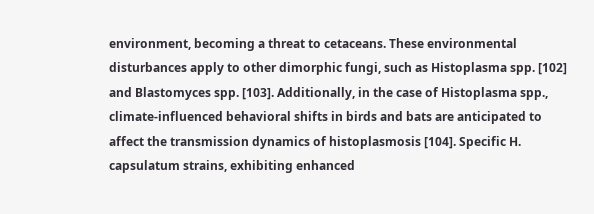environment, becoming a threat to cetaceans. These environmental disturbances apply to other dimorphic fungi, such as Histoplasma spp. [102] and Blastomyces spp. [103]. Additionally, in the case of Histoplasma spp., climate-influenced behavioral shifts in birds and bats are anticipated to affect the transmission dynamics of histoplasmosis [104]. Specific H. capsulatum strains, exhibiting enhanced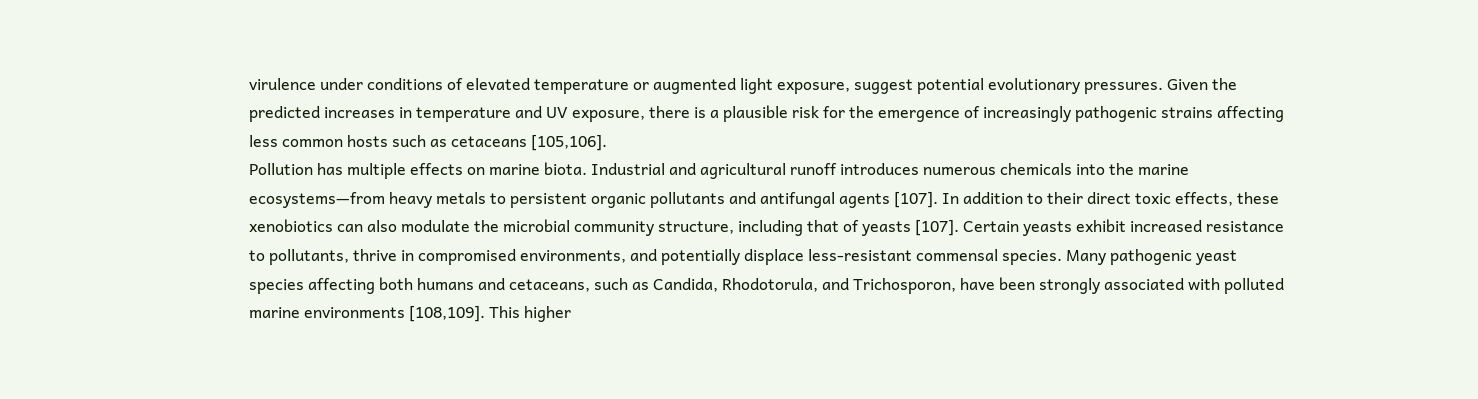virulence under conditions of elevated temperature or augmented light exposure, suggest potential evolutionary pressures. Given the predicted increases in temperature and UV exposure, there is a plausible risk for the emergence of increasingly pathogenic strains affecting less common hosts such as cetaceans [105,106].
Pollution has multiple effects on marine biota. Industrial and agricultural runoff introduces numerous chemicals into the marine ecosystems—from heavy metals to persistent organic pollutants and antifungal agents [107]. In addition to their direct toxic effects, these xenobiotics can also modulate the microbial community structure, including that of yeasts [107]. Certain yeasts exhibit increased resistance to pollutants, thrive in compromised environments, and potentially displace less-resistant commensal species. Many pathogenic yeast species affecting both humans and cetaceans, such as Candida, Rhodotorula, and Trichosporon, have been strongly associated with polluted marine environments [108,109]. This higher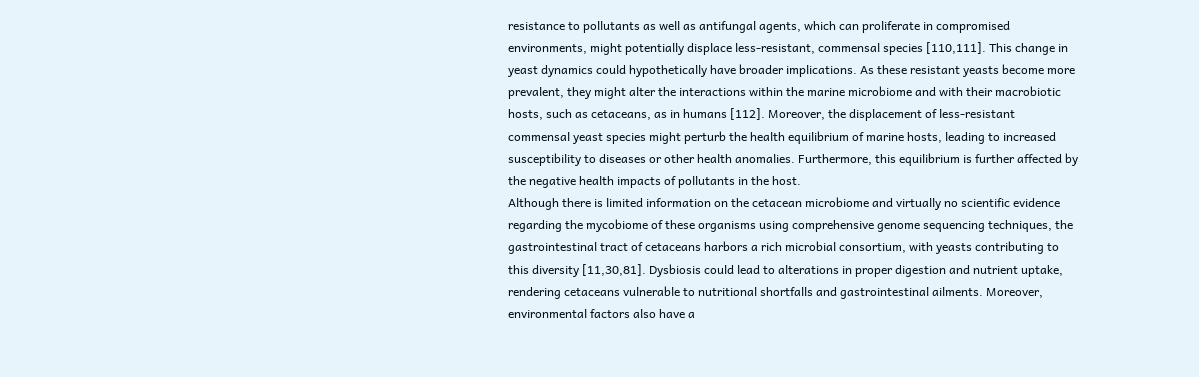resistance to pollutants as well as antifungal agents, which can proliferate in compromised environments, might potentially displace less-resistant, commensal species [110,111]. This change in yeast dynamics could hypothetically have broader implications. As these resistant yeasts become more prevalent, they might alter the interactions within the marine microbiome and with their macrobiotic hosts, such as cetaceans, as in humans [112]. Moreover, the displacement of less-resistant commensal yeast species might perturb the health equilibrium of marine hosts, leading to increased susceptibility to diseases or other health anomalies. Furthermore, this equilibrium is further affected by the negative health impacts of pollutants in the host.
Although there is limited information on the cetacean microbiome and virtually no scientific evidence regarding the mycobiome of these organisms using comprehensive genome sequencing techniques, the gastrointestinal tract of cetaceans harbors a rich microbial consortium, with yeasts contributing to this diversity [11,30,81]. Dysbiosis could lead to alterations in proper digestion and nutrient uptake, rendering cetaceans vulnerable to nutritional shortfalls and gastrointestinal ailments. Moreover, environmental factors also have a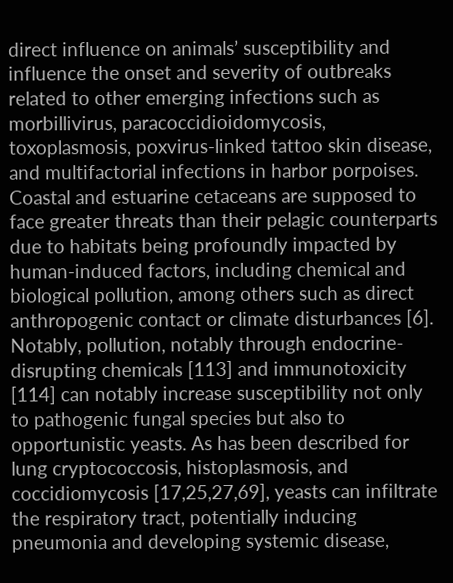direct influence on animals’ susceptibility and influence the onset and severity of outbreaks related to other emerging infections such as morbillivirus, paracoccidioidomycosis, toxoplasmosis, poxvirus-linked tattoo skin disease, and multifactorial infections in harbor porpoises. Coastal and estuarine cetaceans are supposed to face greater threats than their pelagic counterparts due to habitats being profoundly impacted by human-induced factors, including chemical and biological pollution, among others such as direct anthropogenic contact or climate disturbances [6]. Notably, pollution, notably through endocrine-disrupting chemicals [113] and immunotoxicity [114] can notably increase susceptibility not only to pathogenic fungal species but also to opportunistic yeasts. As has been described for lung cryptococcosis, histoplasmosis, and coccidiomycosis [17,25,27,69], yeasts can infiltrate the respiratory tract, potentially inducing pneumonia and developing systemic disease,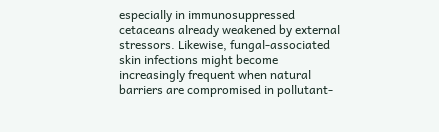especially in immunosuppressed cetaceans already weakened by external stressors. Likewise, fungal-associated skin infections might become increasingly frequent when natural barriers are compromised in pollutant-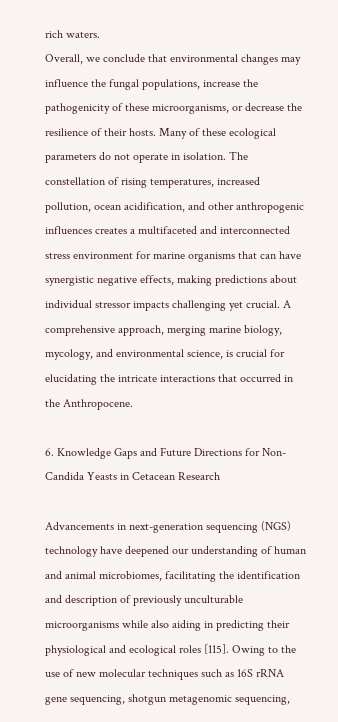rich waters.
Overall, we conclude that environmental changes may influence the fungal populations, increase the pathogenicity of these microorganisms, or decrease the resilience of their hosts. Many of these ecological parameters do not operate in isolation. The constellation of rising temperatures, increased pollution, ocean acidification, and other anthropogenic influences creates a multifaceted and interconnected stress environment for marine organisms that can have synergistic negative effects, making predictions about individual stressor impacts challenging yet crucial. A comprehensive approach, merging marine biology, mycology, and environmental science, is crucial for elucidating the intricate interactions that occurred in the Anthropocene.

6. Knowledge Gaps and Future Directions for Non-Candida Yeasts in Cetacean Research

Advancements in next-generation sequencing (NGS) technology have deepened our understanding of human and animal microbiomes, facilitating the identification and description of previously unculturable microorganisms while also aiding in predicting their physiological and ecological roles [115]. Owing to the use of new molecular techniques such as 16S rRNA gene sequencing, shotgun metagenomic sequencing,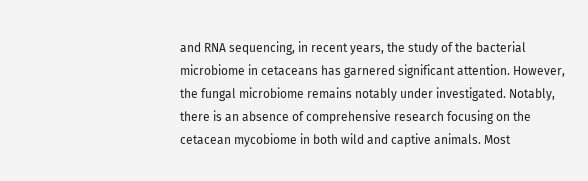and RNA sequencing, in recent years, the study of the bacterial microbiome in cetaceans has garnered significant attention. However, the fungal microbiome remains notably under investigated. Notably, there is an absence of comprehensive research focusing on the cetacean mycobiome in both wild and captive animals. Most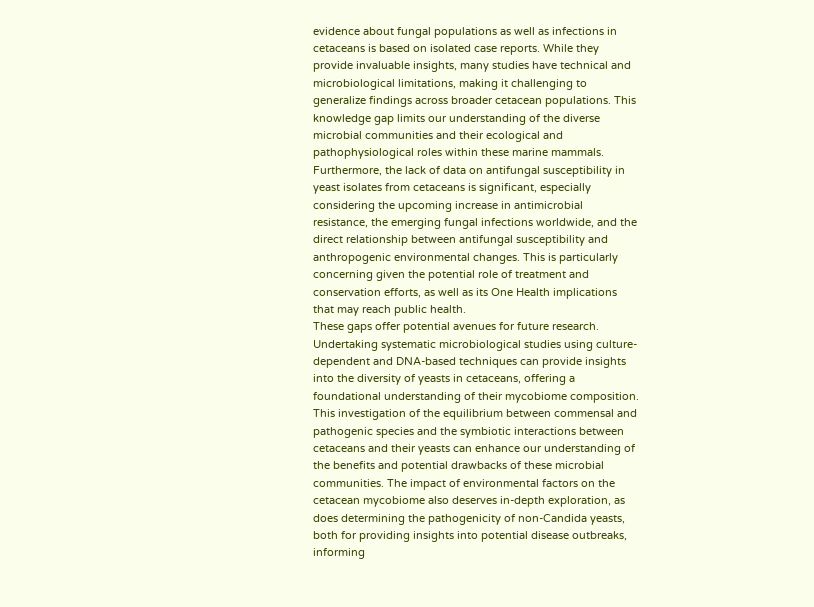evidence about fungal populations as well as infections in cetaceans is based on isolated case reports. While they provide invaluable insights, many studies have technical and microbiological limitations, making it challenging to generalize findings across broader cetacean populations. This knowledge gap limits our understanding of the diverse microbial communities and their ecological and pathophysiological roles within these marine mammals. Furthermore, the lack of data on antifungal susceptibility in yeast isolates from cetaceans is significant, especially considering the upcoming increase in antimicrobial resistance, the emerging fungal infections worldwide, and the direct relationship between antifungal susceptibility and anthropogenic environmental changes. This is particularly concerning given the potential role of treatment and conservation efforts, as well as its One Health implications that may reach public health.
These gaps offer potential avenues for future research. Undertaking systematic microbiological studies using culture-dependent and DNA-based techniques can provide insights into the diversity of yeasts in cetaceans, offering a foundational understanding of their mycobiome composition. This investigation of the equilibrium between commensal and pathogenic species and the symbiotic interactions between cetaceans and their yeasts can enhance our understanding of the benefits and potential drawbacks of these microbial communities. The impact of environmental factors on the cetacean mycobiome also deserves in-depth exploration, as does determining the pathogenicity of non-Candida yeasts, both for providing insights into potential disease outbreaks, informing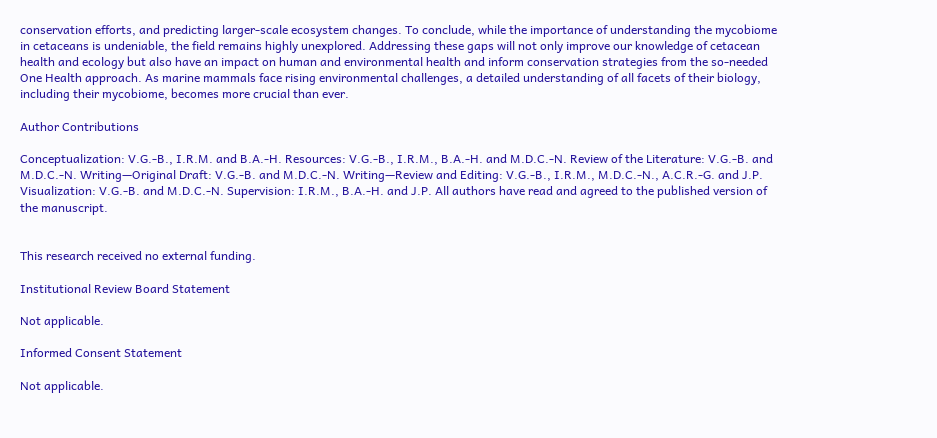conservation efforts, and predicting larger-scale ecosystem changes. To conclude, while the importance of understanding the mycobiome in cetaceans is undeniable, the field remains highly unexplored. Addressing these gaps will not only improve our knowledge of cetacean health and ecology but also have an impact on human and environmental health and inform conservation strategies from the so-needed One Health approach. As marine mammals face rising environmental challenges, a detailed understanding of all facets of their biology, including their mycobiome, becomes more crucial than ever.

Author Contributions

Conceptualization: V.G.-B., I.R.M. and B.A.-H. Resources: V.G.-B., I.R.M., B.A.-H. and M.D.C.-N. Review of the Literature: V.G.-B. and M.D.C.-N. Writing—Original Draft: V.G.-B. and M.D.C.-N. Writing—Review and Editing: V.G.-B., I.R.M., M.D.C.-N., A.C.R.-G. and J.P. Visualization: V.G.-B. and M.D.C.-N. Supervision: I.R.M., B.A.-H. and J.P. All authors have read and agreed to the published version of the manuscript.


This research received no external funding.

Institutional Review Board Statement

Not applicable.

Informed Consent Statement

Not applicable.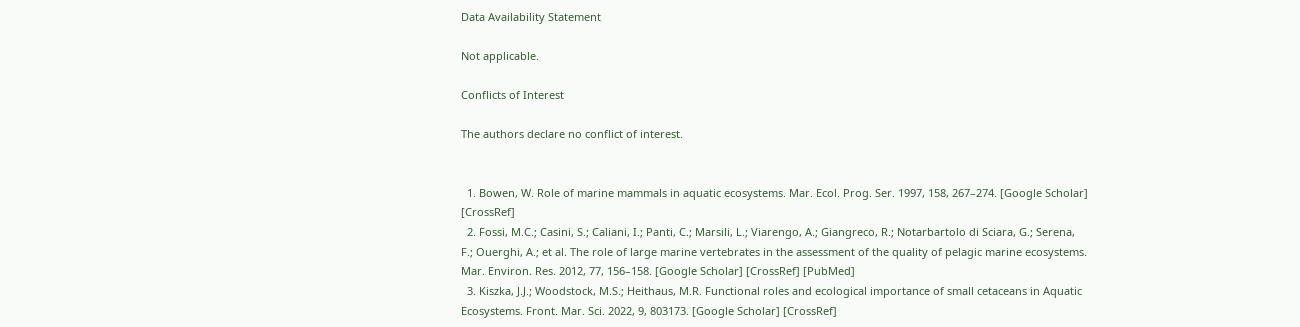Data Availability Statement

Not applicable.

Conflicts of Interest

The authors declare no conflict of interest.


  1. Bowen, W. Role of marine mammals in aquatic ecosystems. Mar. Ecol. Prog. Ser. 1997, 158, 267–274. [Google Scholar] [CrossRef]
  2. Fossi, M.C.; Casini, S.; Caliani, I.; Panti, C.; Marsili, L.; Viarengo, A.; Giangreco, R.; Notarbartolo di Sciara, G.; Serena, F.; Ouerghi, A.; et al. The role of large marine vertebrates in the assessment of the quality of pelagic marine ecosystems. Mar. Environ. Res. 2012, 77, 156–158. [Google Scholar] [CrossRef] [PubMed]
  3. Kiszka, J.J.; Woodstock, M.S.; Heithaus, M.R. Functional roles and ecological importance of small cetaceans in Aquatic Ecosystems. Front. Mar. Sci. 2022, 9, 803173. [Google Scholar] [CrossRef]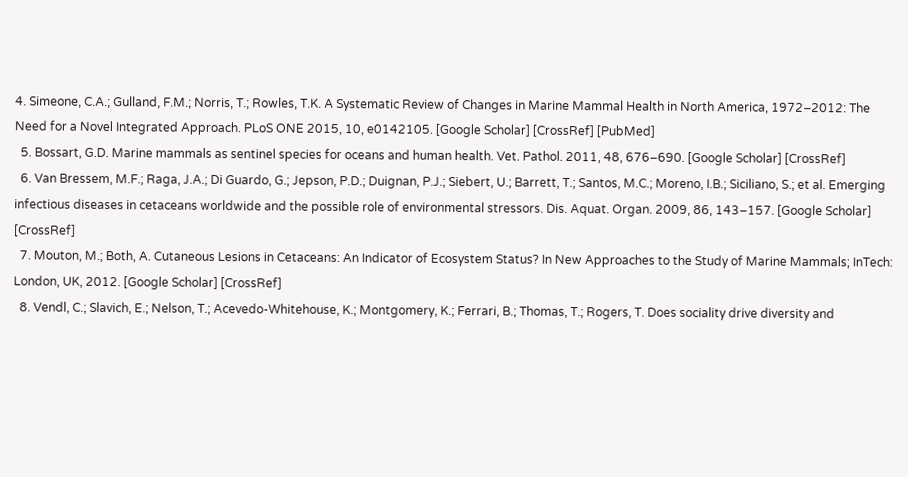4. Simeone, C.A.; Gulland, F.M.; Norris, T.; Rowles, T.K. A Systematic Review of Changes in Marine Mammal Health in North America, 1972–2012: The Need for a Novel Integrated Approach. PLoS ONE 2015, 10, e0142105. [Google Scholar] [CrossRef] [PubMed]
  5. Bossart, G.D. Marine mammals as sentinel species for oceans and human health. Vet. Pathol. 2011, 48, 676–690. [Google Scholar] [CrossRef]
  6. Van Bressem, M.F.; Raga, J.A.; Di Guardo, G.; Jepson, P.D.; Duignan, P.J.; Siebert, U.; Barrett, T.; Santos, M.C.; Moreno, I.B.; Siciliano, S.; et al. Emerging infectious diseases in cetaceans worldwide and the possible role of environmental stressors. Dis. Aquat. Organ. 2009, 86, 143–157. [Google Scholar] [CrossRef]
  7. Mouton, M.; Both, A. Cutaneous Lesions in Cetaceans: An Indicator of Ecosystem Status? In New Approaches to the Study of Marine Mammals; InTech: London, UK, 2012. [Google Scholar] [CrossRef]
  8. Vendl, C.; Slavich, E.; Nelson, T.; Acevedo-Whitehouse, K.; Montgomery, K.; Ferrari, B.; Thomas, T.; Rogers, T. Does sociality drive diversity and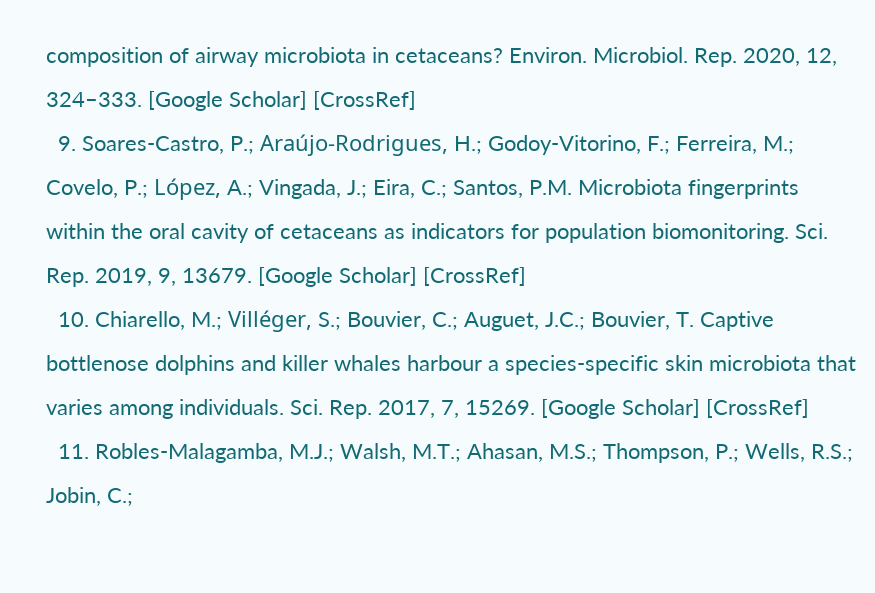composition of airway microbiota in cetaceans? Environ. Microbiol. Rep. 2020, 12, 324–333. [Google Scholar] [CrossRef]
  9. Soares-Castro, P.; Araújo-Rodrigues, H.; Godoy-Vitorino, F.; Ferreira, M.; Covelo, P.; López, A.; Vingada, J.; Eira, C.; Santos, P.M. Microbiota fingerprints within the oral cavity of cetaceans as indicators for population biomonitoring. Sci. Rep. 2019, 9, 13679. [Google Scholar] [CrossRef]
  10. Chiarello, M.; Villéger, S.; Bouvier, C.; Auguet, J.C.; Bouvier, T. Captive bottlenose dolphins and killer whales harbour a species-specific skin microbiota that varies among individuals. Sci. Rep. 2017, 7, 15269. [Google Scholar] [CrossRef]
  11. Robles-Malagamba, M.J.; Walsh, M.T.; Ahasan, M.S.; Thompson, P.; Wells, R.S.; Jobin, C.;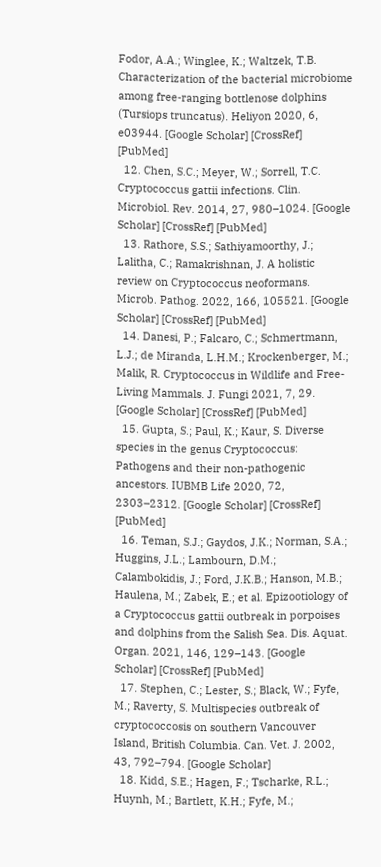Fodor, A.A.; Winglee, K.; Waltzek, T.B. Characterization of the bacterial microbiome among free-ranging bottlenose dolphins (Tursiops truncatus). Heliyon 2020, 6, e03944. [Google Scholar] [CrossRef] [PubMed]
  12. Chen, S.C.; Meyer, W.; Sorrell, T.C. Cryptococcus gattii infections. Clin. Microbiol. Rev. 2014, 27, 980–1024. [Google Scholar] [CrossRef] [PubMed]
  13. Rathore, S.S.; Sathiyamoorthy, J.; Lalitha, C.; Ramakrishnan, J. A holistic review on Cryptococcus neoformans. Microb. Pathog. 2022, 166, 105521. [Google Scholar] [CrossRef] [PubMed]
  14. Danesi, P.; Falcaro, C.; Schmertmann, L.J.; de Miranda, L.H.M.; Krockenberger, M.; Malik, R. Cryptococcus in Wildlife and Free-Living Mammals. J. Fungi 2021, 7, 29. [Google Scholar] [CrossRef] [PubMed]
  15. Gupta, S.; Paul, K.; Kaur, S. Diverse species in the genus Cryptococcus: Pathogens and their non-pathogenic ancestors. IUBMB Life 2020, 72, 2303–2312. [Google Scholar] [CrossRef] [PubMed]
  16. Teman, S.J.; Gaydos, J.K.; Norman, S.A.; Huggins, J.L.; Lambourn, D.M.; Calambokidis, J.; Ford, J.K.B.; Hanson, M.B.; Haulena, M.; Zabek, E.; et al. Epizootiology of a Cryptococcus gattii outbreak in porpoises and dolphins from the Salish Sea. Dis. Aquat. Organ. 2021, 146, 129–143. [Google Scholar] [CrossRef] [PubMed]
  17. Stephen, C.; Lester, S.; Black, W.; Fyfe, M.; Raverty, S. Multispecies outbreak of cryptococcosis on southern Vancouver Island, British Columbia. Can. Vet. J. 2002, 43, 792–794. [Google Scholar]
  18. Kidd, S.E.; Hagen, F.; Tscharke, R.L.; Huynh, M.; Bartlett, K.H.; Fyfe, M.;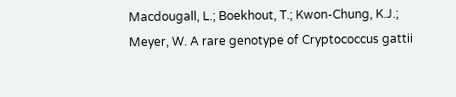Macdougall, L.; Boekhout, T.; Kwon-Chung, K.J.; Meyer, W. A rare genotype of Cryptococcus gattii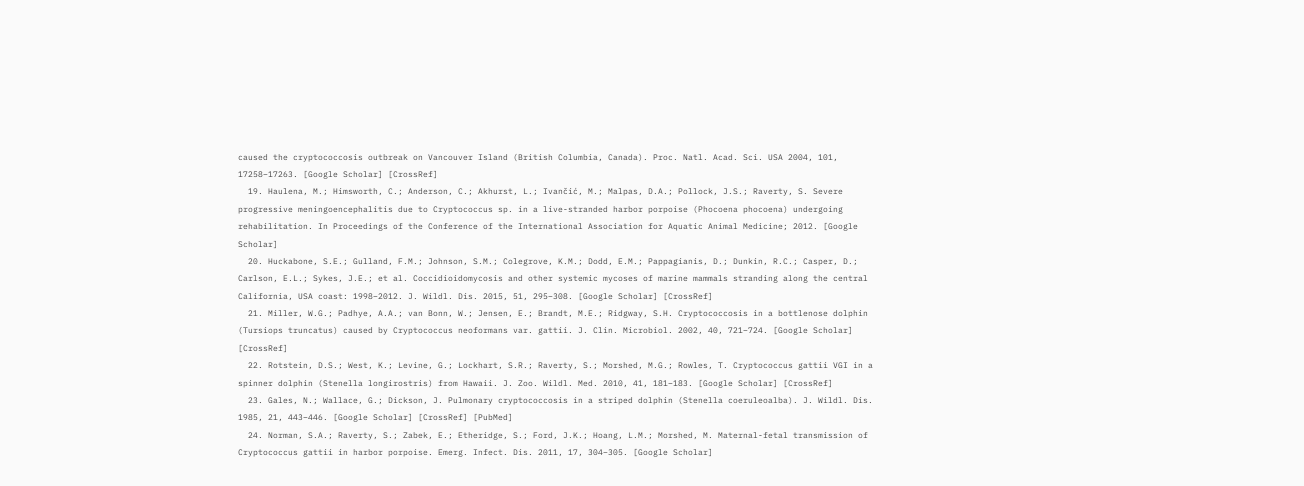caused the cryptococcosis outbreak on Vancouver Island (British Columbia, Canada). Proc. Natl. Acad. Sci. USA 2004, 101, 17258–17263. [Google Scholar] [CrossRef]
  19. Haulena, M.; Himsworth, C.; Anderson, C.; Akhurst, L.; Ivančić, M.; Malpas, D.A.; Pollock, J.S.; Raverty, S. Severe progressive meningoencephalitis due to Cryptococcus sp. in a live-stranded harbor porpoise (Phocoena phocoena) undergoing rehabilitation. In Proceedings of the Conference of the International Association for Aquatic Animal Medicine; 2012. [Google Scholar]
  20. Huckabone, S.E.; Gulland, F.M.; Johnson, S.M.; Colegrove, K.M.; Dodd, E.M.; Pappagianis, D.; Dunkin, R.C.; Casper, D.; Carlson, E.L.; Sykes, J.E.; et al. Coccidioidomycosis and other systemic mycoses of marine mammals stranding along the central California, USA coast: 1998–2012. J. Wildl. Dis. 2015, 51, 295–308. [Google Scholar] [CrossRef]
  21. Miller, W.G.; Padhye, A.A.; van Bonn, W.; Jensen, E.; Brandt, M.E.; Ridgway, S.H. Cryptococcosis in a bottlenose dolphin (Tursiops truncatus) caused by Cryptococcus neoformans var. gattii. J. Clin. Microbiol. 2002, 40, 721–724. [Google Scholar] [CrossRef]
  22. Rotstein, D.S.; West, K.; Levine, G.; Lockhart, S.R.; Raverty, S.; Morshed, M.G.; Rowles, T. Cryptococcus gattii VGI in a spinner dolphin (Stenella longirostris) from Hawaii. J. Zoo. Wildl. Med. 2010, 41, 181–183. [Google Scholar] [CrossRef]
  23. Gales, N.; Wallace, G.; Dickson, J. Pulmonary cryptococcosis in a striped dolphin (Stenella coeruleoalba). J. Wildl. Dis. 1985, 21, 443–446. [Google Scholar] [CrossRef] [PubMed]
  24. Norman, S.A.; Raverty, S.; Zabek, E.; Etheridge, S.; Ford, J.K.; Hoang, L.M.; Morshed, M. Maternal-fetal transmission of Cryptococcus gattii in harbor porpoise. Emerg. Infect. Dis. 2011, 17, 304–305. [Google Scholar]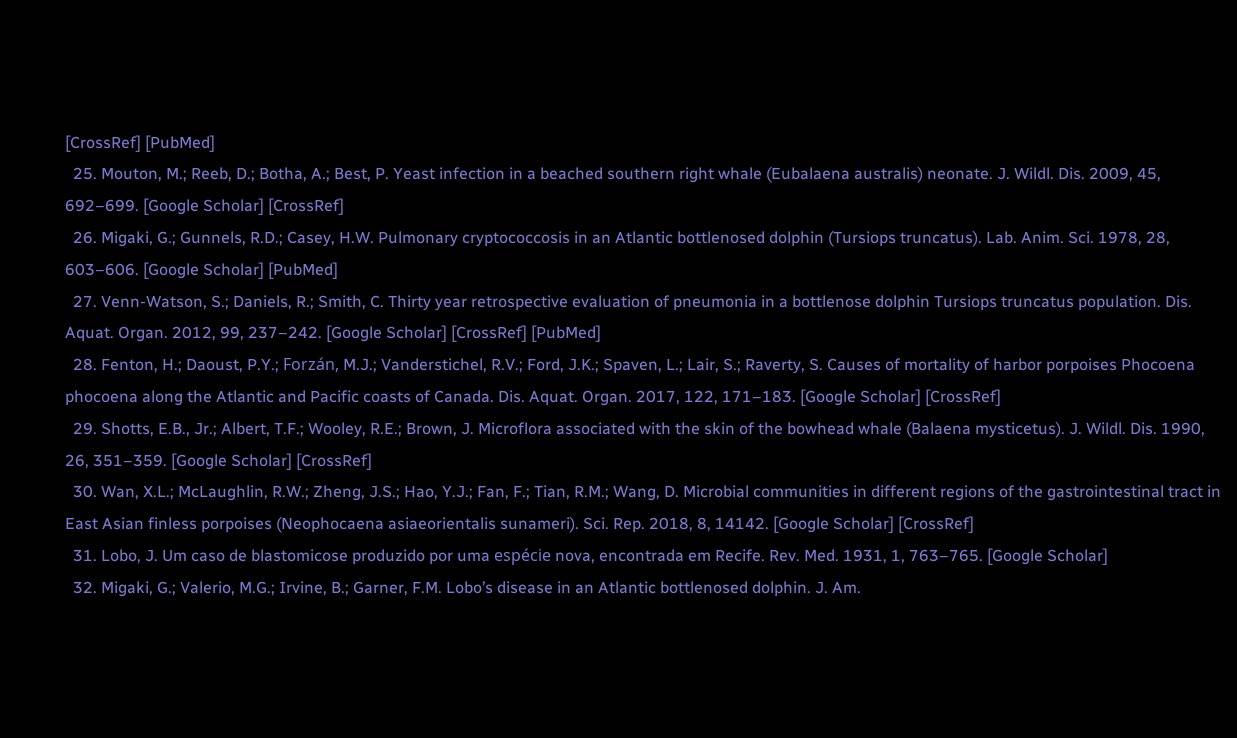[CrossRef] [PubMed]
  25. Mouton, M.; Reeb, D.; Botha, A.; Best, P. Yeast infection in a beached southern right whale (Eubalaena australis) neonate. J. Wildl. Dis. 2009, 45, 692–699. [Google Scholar] [CrossRef]
  26. Migaki, G.; Gunnels, R.D.; Casey, H.W. Pulmonary cryptococcosis in an Atlantic bottlenosed dolphin (Tursiops truncatus). Lab. Anim. Sci. 1978, 28, 603–606. [Google Scholar] [PubMed]
  27. Venn-Watson, S.; Daniels, R.; Smith, C. Thirty year retrospective evaluation of pneumonia in a bottlenose dolphin Tursiops truncatus population. Dis. Aquat. Organ. 2012, 99, 237–242. [Google Scholar] [CrossRef] [PubMed]
  28. Fenton, H.; Daoust, P.Y.; Forzán, M.J.; Vanderstichel, R.V.; Ford, J.K.; Spaven, L.; Lair, S.; Raverty, S. Causes of mortality of harbor porpoises Phocoena phocoena along the Atlantic and Pacific coasts of Canada. Dis. Aquat. Organ. 2017, 122, 171–183. [Google Scholar] [CrossRef]
  29. Shotts, E.B., Jr.; Albert, T.F.; Wooley, R.E.; Brown, J. Microflora associated with the skin of the bowhead whale (Balaena mysticetus). J. Wildl. Dis. 1990, 26, 351–359. [Google Scholar] [CrossRef]
  30. Wan, X.L.; McLaughlin, R.W.; Zheng, J.S.; Hao, Y.J.; Fan, F.; Tian, R.M.; Wang, D. Microbial communities in different regions of the gastrointestinal tract in East Asian finless porpoises (Neophocaena asiaeorientalis sunameri). Sci. Rep. 2018, 8, 14142. [Google Scholar] [CrossRef]
  31. Lobo, J. Um caso de blastomicose produzido por uma espécie nova, encontrada em Recife. Rev. Med. 1931, 1, 763–765. [Google Scholar]
  32. Migaki, G.; Valerio, M.G.; Irvine, B.; Garner, F.M. Lobo’s disease in an Atlantic bottlenosed dolphin. J. Am.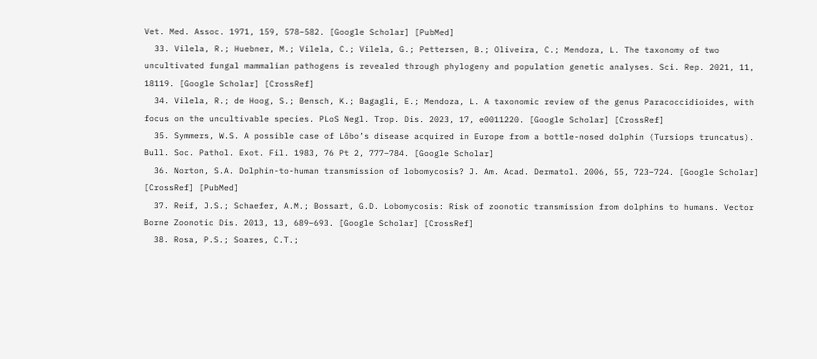Vet. Med. Assoc. 1971, 159, 578–582. [Google Scholar] [PubMed]
  33. Vilela, R.; Huebner, M.; Vilela, C.; Vilela, G.; Pettersen, B.; Oliveira, C.; Mendoza, L. The taxonomy of two uncultivated fungal mammalian pathogens is revealed through phylogeny and population genetic analyses. Sci. Rep. 2021, 11, 18119. [Google Scholar] [CrossRef]
  34. Vilela, R.; de Hoog, S.; Bensch, K.; Bagagli, E.; Mendoza, L. A taxonomic review of the genus Paracoccidioides, with focus on the uncultivable species. PLoS Negl. Trop. Dis. 2023, 17, e0011220. [Google Scholar] [CrossRef]
  35. Symmers, W.S. A possible case of Lôbo’s disease acquired in Europe from a bottle-nosed dolphin (Tursiops truncatus). Bull. Soc. Pathol. Exot. Fil. 1983, 76 Pt 2, 777–784. [Google Scholar]
  36. Norton, S.A. Dolphin-to-human transmission of lobomycosis? J. Am. Acad. Dermatol. 2006, 55, 723–724. [Google Scholar] [CrossRef] [PubMed]
  37. Reif, J.S.; Schaefer, A.M.; Bossart, G.D. Lobomycosis: Risk of zoonotic transmission from dolphins to humans. Vector Borne Zoonotic Dis. 2013, 13, 689–693. [Google Scholar] [CrossRef]
  38. Rosa, P.S.; Soares, C.T.;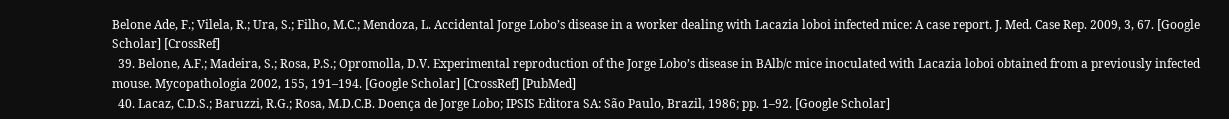Belone Ade, F.; Vilela, R.; Ura, S.; Filho, M.C.; Mendoza, L. Accidental Jorge Lobo’s disease in a worker dealing with Lacazia loboi infected mice: A case report. J. Med. Case Rep. 2009, 3, 67. [Google Scholar] [CrossRef]
  39. Belone, A.F.; Madeira, S.; Rosa, P.S.; Opromolla, D.V. Experimental reproduction of the Jorge Lobo’s disease in BAlb/c mice inoculated with Lacazia loboi obtained from a previously infected mouse. Mycopathologia 2002, 155, 191–194. [Google Scholar] [CrossRef] [PubMed]
  40. Lacaz, C.D.S.; Baruzzi, R.G.; Rosa, M.D.C.B. Doença de Jorge Lobo; IPSIS Editora SA: São Paulo, Brazil, 1986; pp. 1–92. [Google Scholar]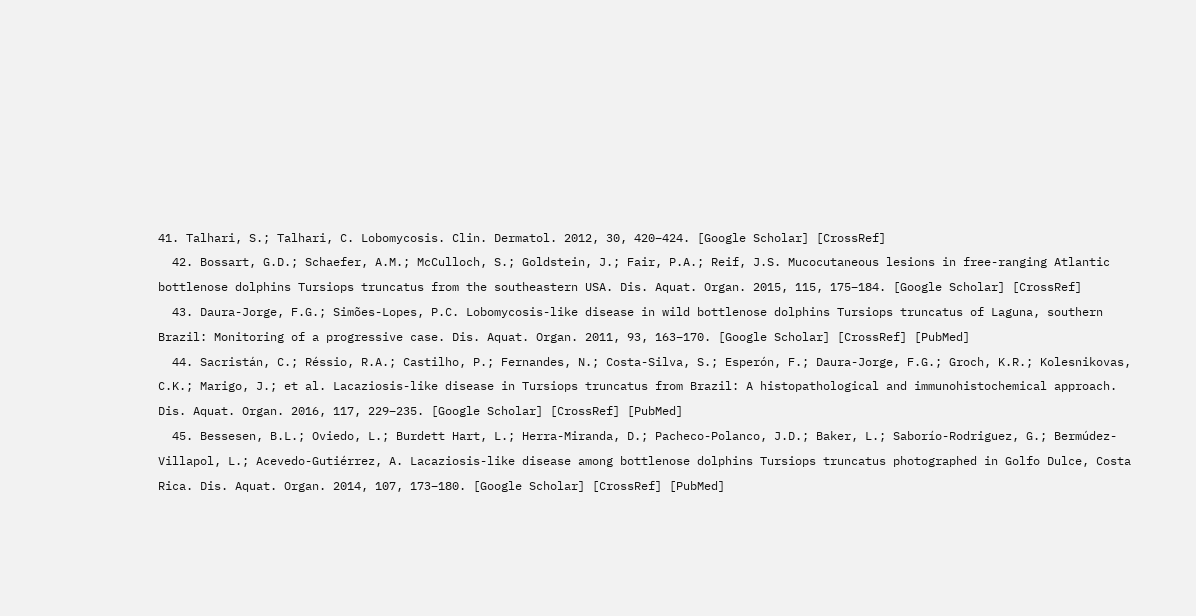41. Talhari, S.; Talhari, C. Lobomycosis. Clin. Dermatol. 2012, 30, 420–424. [Google Scholar] [CrossRef]
  42. Bossart, G.D.; Schaefer, A.M.; McCulloch, S.; Goldstein, J.; Fair, P.A.; Reif, J.S. Mucocutaneous lesions in free-ranging Atlantic bottlenose dolphins Tursiops truncatus from the southeastern USA. Dis. Aquat. Organ. 2015, 115, 175–184. [Google Scholar] [CrossRef]
  43. Daura-Jorge, F.G.; Simões-Lopes, P.C. Lobomycosis-like disease in wild bottlenose dolphins Tursiops truncatus of Laguna, southern Brazil: Monitoring of a progressive case. Dis. Aquat. Organ. 2011, 93, 163–170. [Google Scholar] [CrossRef] [PubMed]
  44. Sacristán, C.; Réssio, R.A.; Castilho, P.; Fernandes, N.; Costa-Silva, S.; Esperón, F.; Daura-Jorge, F.G.; Groch, K.R.; Kolesnikovas, C.K.; Marigo, J.; et al. Lacaziosis-like disease in Tursiops truncatus from Brazil: A histopathological and immunohistochemical approach. Dis. Aquat. Organ. 2016, 117, 229–235. [Google Scholar] [CrossRef] [PubMed]
  45. Bessesen, B.L.; Oviedo, L.; Burdett Hart, L.; Herra-Miranda, D.; Pacheco-Polanco, J.D.; Baker, L.; Saborío-Rodriguez, G.; Bermúdez-Villapol, L.; Acevedo-Gutiérrez, A. Lacaziosis-like disease among bottlenose dolphins Tursiops truncatus photographed in Golfo Dulce, Costa Rica. Dis. Aquat. Organ. 2014, 107, 173–180. [Google Scholar] [CrossRef] [PubMed]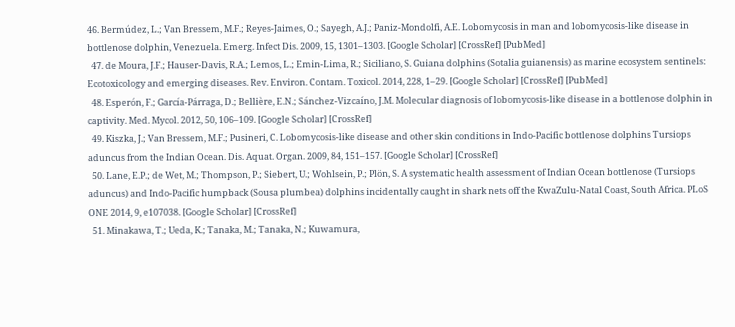46. Bermúdez, L.; Van Bressem, M.F.; Reyes-Jaimes, O.; Sayegh, A.J.; Paniz-Mondolfi, A.E. Lobomycosis in man and lobomycosis-like disease in bottlenose dolphin, Venezuela. Emerg. Infect Dis. 2009, 15, 1301–1303. [Google Scholar] [CrossRef] [PubMed]
  47. de Moura, J.F.; Hauser-Davis, R.A.; Lemos, L.; Emin-Lima, R.; Siciliano, S. Guiana dolphins (Sotalia guianensis) as marine ecosystem sentinels: Ecotoxicology and emerging diseases. Rev. Environ. Contam. Toxicol. 2014, 228, 1–29. [Google Scholar] [CrossRef] [PubMed]
  48. Esperón, F.; García-Párraga, D.; Bellière, E.N.; Sánchez-Vizcaíno, J.M. Molecular diagnosis of lobomycosis-like disease in a bottlenose dolphin in captivity. Med. Mycol. 2012, 50, 106–109. [Google Scholar] [CrossRef]
  49. Kiszka, J.; Van Bressem, M.F.; Pusineri, C. Lobomycosis-like disease and other skin conditions in Indo-Pacific bottlenose dolphins Tursiops aduncus from the Indian Ocean. Dis. Aquat. Organ. 2009, 84, 151–157. [Google Scholar] [CrossRef]
  50. Lane, E.P.; de Wet, M.; Thompson, P.; Siebert, U.; Wohlsein, P.; Plön, S. A systematic health assessment of Indian Ocean bottlenose (Tursiops aduncus) and Indo-Pacific humpback (Sousa plumbea) dolphins incidentally caught in shark nets off the KwaZulu-Natal Coast, South Africa. PLoS ONE 2014, 9, e107038. [Google Scholar] [CrossRef]
  51. Minakawa, T.; Ueda, K.; Tanaka, M.; Tanaka, N.; Kuwamura,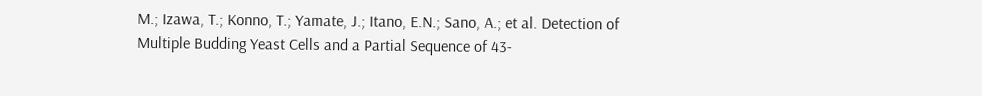M.; Izawa, T.; Konno, T.; Yamate, J.; Itano, E.N.; Sano, A.; et al. Detection of Multiple Budding Yeast Cells and a Partial Sequence of 43-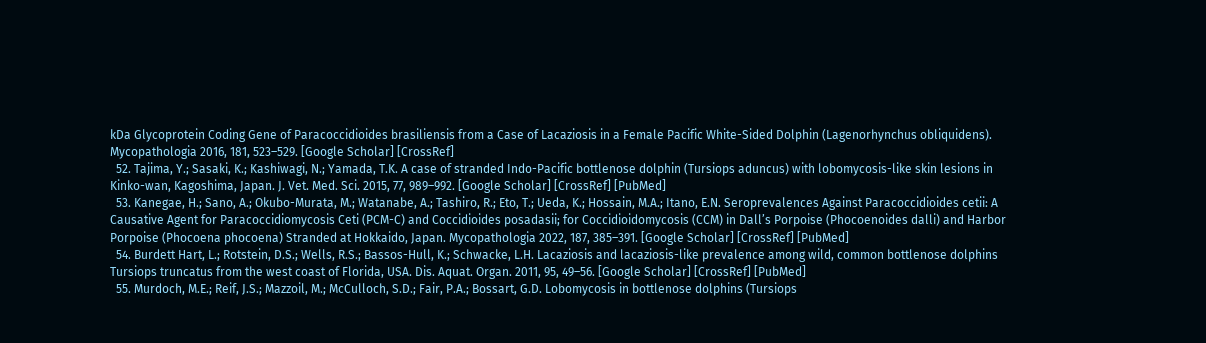kDa Glycoprotein Coding Gene of Paracoccidioides brasiliensis from a Case of Lacaziosis in a Female Pacific White-Sided Dolphin (Lagenorhynchus obliquidens). Mycopathologia 2016, 181, 523–529. [Google Scholar] [CrossRef]
  52. Tajima, Y.; Sasaki, K.; Kashiwagi, N.; Yamada, T.K. A case of stranded Indo-Pacific bottlenose dolphin (Tursiops aduncus) with lobomycosis-like skin lesions in Kinko-wan, Kagoshima, Japan. J. Vet. Med. Sci. 2015, 77, 989–992. [Google Scholar] [CrossRef] [PubMed]
  53. Kanegae, H.; Sano, A.; Okubo-Murata, M.; Watanabe, A.; Tashiro, R.; Eto, T.; Ueda, K.; Hossain, M.A.; Itano, E.N. Seroprevalences Against Paracoccidioides cetii: A Causative Agent for Paracoccidiomycosis Ceti (PCM-C) and Coccidioides posadasii; for Coccidioidomycosis (CCM) in Dall’s Porpoise (Phocoenoides dalli) and Harbor Porpoise (Phocoena phocoena) Stranded at Hokkaido, Japan. Mycopathologia 2022, 187, 385–391. [Google Scholar] [CrossRef] [PubMed]
  54. Burdett Hart, L.; Rotstein, D.S.; Wells, R.S.; Bassos-Hull, K.; Schwacke, L.H. Lacaziosis and lacaziosis-like prevalence among wild, common bottlenose dolphins Tursiops truncatus from the west coast of Florida, USA. Dis. Aquat. Organ. 2011, 95, 49–56. [Google Scholar] [CrossRef] [PubMed]
  55. Murdoch, M.E.; Reif, J.S.; Mazzoil, M.; McCulloch, S.D.; Fair, P.A.; Bossart, G.D. Lobomycosis in bottlenose dolphins (Tursiops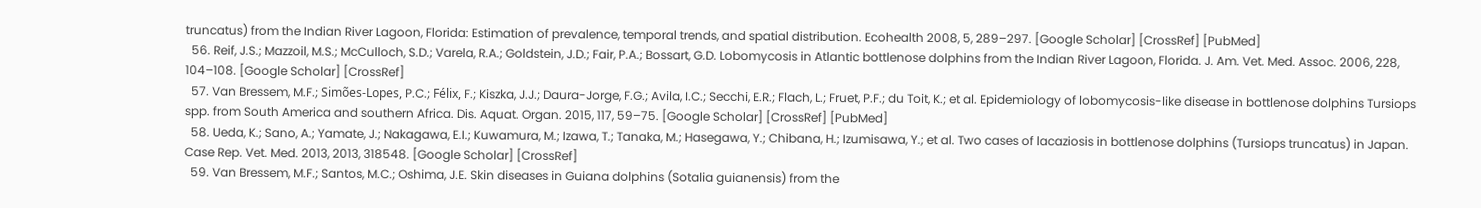truncatus) from the Indian River Lagoon, Florida: Estimation of prevalence, temporal trends, and spatial distribution. Ecohealth 2008, 5, 289–297. [Google Scholar] [CrossRef] [PubMed]
  56. Reif, J.S.; Mazzoil, M.S.; McCulloch, S.D.; Varela, R.A.; Goldstein, J.D.; Fair, P.A.; Bossart, G.D. Lobomycosis in Atlantic bottlenose dolphins from the Indian River Lagoon, Florida. J. Am. Vet. Med. Assoc. 2006, 228, 104–108. [Google Scholar] [CrossRef]
  57. Van Bressem, M.F.; Simões-Lopes, P.C.; Félix, F.; Kiszka, J.J.; Daura-Jorge, F.G.; Avila, I.C.; Secchi, E.R.; Flach, L.; Fruet, P.F.; du Toit, K.; et al. Epidemiology of lobomycosis-like disease in bottlenose dolphins Tursiops spp. from South America and southern Africa. Dis. Aquat. Organ. 2015, 117, 59–75. [Google Scholar] [CrossRef] [PubMed]
  58. Ueda, K.; Sano, A.; Yamate, J.; Nakagawa, E.I.; Kuwamura, M.; Izawa, T.; Tanaka, M.; Hasegawa, Y.; Chibana, H.; Izumisawa, Y.; et al. Two cases of lacaziosis in bottlenose dolphins (Tursiops truncatus) in Japan. Case Rep. Vet. Med. 2013, 2013, 318548. [Google Scholar] [CrossRef]
  59. Van Bressem, M.F.; Santos, M.C.; Oshima, J.E. Skin diseases in Guiana dolphins (Sotalia guianensis) from the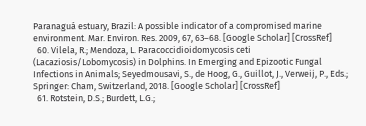Paranaguá estuary, Brazil: A possible indicator of a compromised marine environment. Mar. Environ. Res. 2009, 67, 63–68. [Google Scholar] [CrossRef]
  60. Vilela, R.; Mendoza, L. Paracoccidioidomycosis ceti (Lacaziosis/Lobomycosis) in Dolphins. In Emerging and Epizootic Fungal Infections in Animals; Seyedmousavi, S., de Hoog, G., Guillot, J., Verweij, P., Eds.; Springer: Cham, Switzerland, 2018. [Google Scholar] [CrossRef]
  61. Rotstein, D.S.; Burdett, L.G.;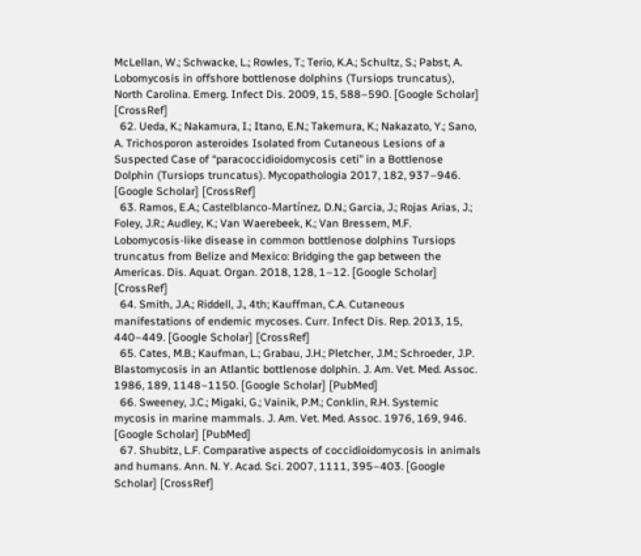McLellan, W.; Schwacke, L.; Rowles, T.; Terio, K.A.; Schultz, S.; Pabst, A. Lobomycosis in offshore bottlenose dolphins (Tursiops truncatus), North Carolina. Emerg. Infect Dis. 2009, 15, 588–590. [Google Scholar] [CrossRef]
  62. Ueda, K.; Nakamura, I.; Itano, E.N.; Takemura, K.; Nakazato, Y.; Sano, A. Trichosporon asteroides Isolated from Cutaneous Lesions of a Suspected Case of “paracoccidioidomycosis ceti” in a Bottlenose Dolphin (Tursiops truncatus). Mycopathologia 2017, 182, 937–946. [Google Scholar] [CrossRef]
  63. Ramos, E.A.; Castelblanco-Martínez, D.N.; Garcia, J.; Rojas Arias, J.; Foley, J.R.; Audley, K.; Van Waerebeek, K.; Van Bressem, M.F. Lobomycosis-like disease in common bottlenose dolphins Tursiops truncatus from Belize and Mexico: Bridging the gap between the Americas. Dis. Aquat. Organ. 2018, 128, 1–12. [Google Scholar] [CrossRef]
  64. Smith, J.A.; Riddell, J., 4th; Kauffman, C.A. Cutaneous manifestations of endemic mycoses. Curr. Infect Dis. Rep. 2013, 15, 440–449. [Google Scholar] [CrossRef]
  65. Cates, M.B.; Kaufman, L.; Grabau, J.H.; Pletcher, J.M.; Schroeder, J.P. Blastomycosis in an Atlantic bottlenose dolphin. J. Am. Vet. Med. Assoc. 1986, 189, 1148–1150. [Google Scholar] [PubMed]
  66. Sweeney, J.C.; Migaki, G.; Vainik, P.M.; Conklin, R.H. Systemic mycosis in marine mammals. J. Am. Vet. Med. Assoc. 1976, 169, 946. [Google Scholar] [PubMed]
  67. Shubitz, L.F. Comparative aspects of coccidioidomycosis in animals and humans. Ann. N. Y. Acad. Sci. 2007, 1111, 395–403. [Google Scholar] [CrossRef]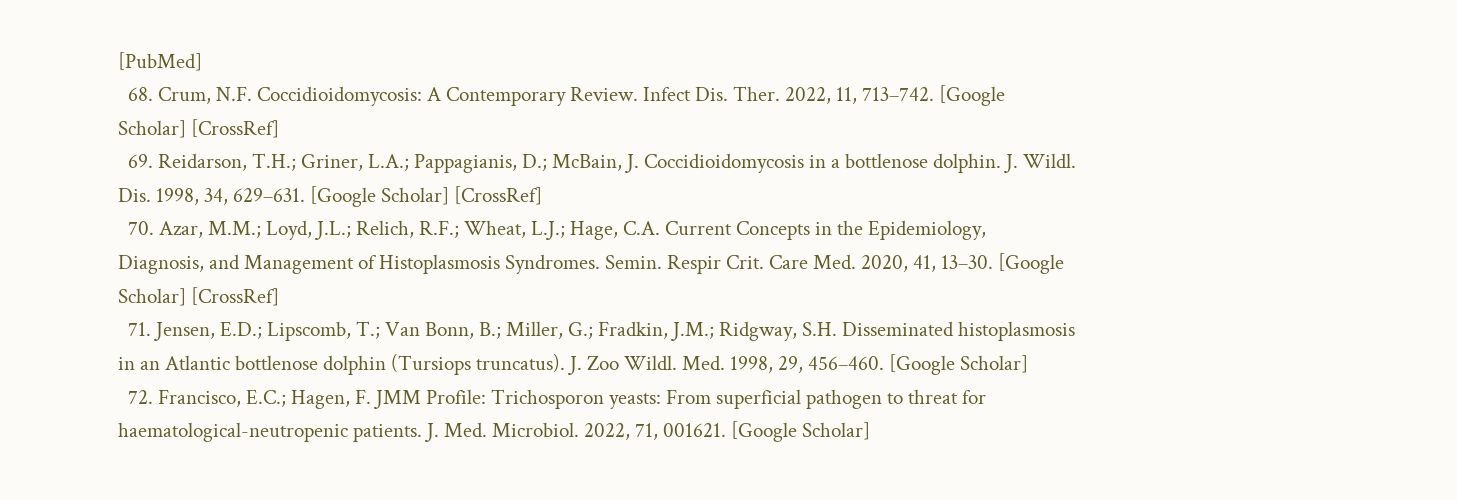[PubMed]
  68. Crum, N.F. Coccidioidomycosis: A Contemporary Review. Infect Dis. Ther. 2022, 11, 713–742. [Google Scholar] [CrossRef]
  69. Reidarson, T.H.; Griner, L.A.; Pappagianis, D.; McBain, J. Coccidioidomycosis in a bottlenose dolphin. J. Wildl. Dis. 1998, 34, 629–631. [Google Scholar] [CrossRef]
  70. Azar, M.M.; Loyd, J.L.; Relich, R.F.; Wheat, L.J.; Hage, C.A. Current Concepts in the Epidemiology, Diagnosis, and Management of Histoplasmosis Syndromes. Semin. Respir Crit. Care Med. 2020, 41, 13–30. [Google Scholar] [CrossRef]
  71. Jensen, E.D.; Lipscomb, T.; Van Bonn, B.; Miller, G.; Fradkin, J.M.; Ridgway, S.H. Disseminated histoplasmosis in an Atlantic bottlenose dolphin (Tursiops truncatus). J. Zoo Wildl. Med. 1998, 29, 456–460. [Google Scholar]
  72. Francisco, E.C.; Hagen, F. JMM Profile: Trichosporon yeasts: From superficial pathogen to threat for haematological-neutropenic patients. J. Med. Microbiol. 2022, 71, 001621. [Google Scholar]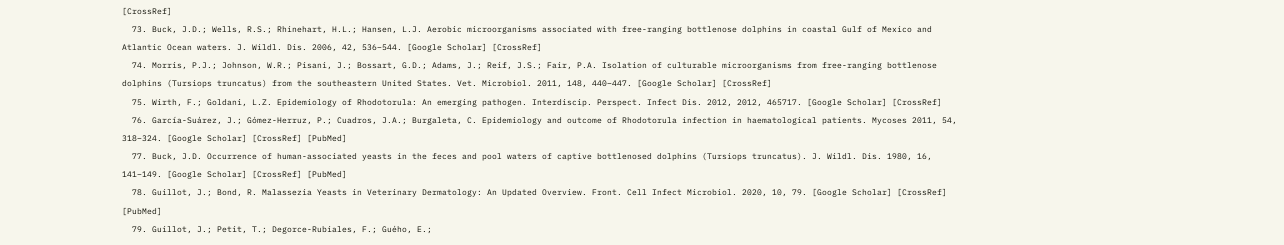[CrossRef]
  73. Buck, J.D.; Wells, R.S.; Rhinehart, H.L.; Hansen, L.J. Aerobic microorganisms associated with free-ranging bottlenose dolphins in coastal Gulf of Mexico and Atlantic Ocean waters. J. Wildl. Dis. 2006, 42, 536–544. [Google Scholar] [CrossRef]
  74. Morris, P.J.; Johnson, W.R.; Pisani, J.; Bossart, G.D.; Adams, J.; Reif, J.S.; Fair, P.A. Isolation of culturable microorganisms from free-ranging bottlenose dolphins (Tursiops truncatus) from the southeastern United States. Vet. Microbiol. 2011, 148, 440–447. [Google Scholar] [CrossRef]
  75. Wirth, F.; Goldani, L.Z. Epidemiology of Rhodotorula: An emerging pathogen. Interdiscip. Perspect. Infect Dis. 2012, 2012, 465717. [Google Scholar] [CrossRef]
  76. García-Suárez, J.; Gómez-Herruz, P.; Cuadros, J.A.; Burgaleta, C. Epidemiology and outcome of Rhodotorula infection in haematological patients. Mycoses 2011, 54, 318–324. [Google Scholar] [CrossRef] [PubMed]
  77. Buck, J.D. Occurrence of human-associated yeasts in the feces and pool waters of captive bottlenosed dolphins (Tursiops truncatus). J. Wildl. Dis. 1980, 16, 141–149. [Google Scholar] [CrossRef] [PubMed]
  78. Guillot, J.; Bond, R. Malassezia Yeasts in Veterinary Dermatology: An Updated Overview. Front. Cell Infect Microbiol. 2020, 10, 79. [Google Scholar] [CrossRef] [PubMed]
  79. Guillot, J.; Petit, T.; Degorce-Rubiales, F.; Guého, E.;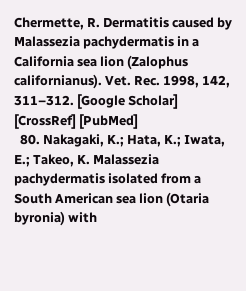Chermette, R. Dermatitis caused by Malassezia pachydermatis in a California sea lion (Zalophus californianus). Vet. Rec. 1998, 142, 311–312. [Google Scholar] [CrossRef] [PubMed]
  80. Nakagaki, K.; Hata, K.; Iwata, E.; Takeo, K. Malassezia pachydermatis isolated from a South American sea lion (Otaria byronia) with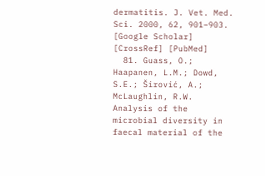dermatitis. J. Vet. Med. Sci. 2000, 62, 901–903. [Google Scholar] [CrossRef] [PubMed]
  81. Guass, O.; Haapanen, L.M.; Dowd, S.E.; Širović, A.; McLaughlin, R.W. Analysis of the microbial diversity in faecal material of the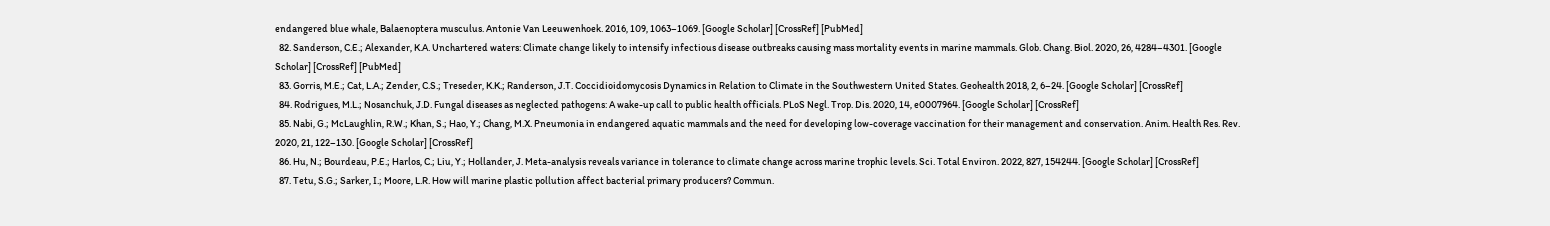endangered blue whale, Balaenoptera musculus. Antonie Van Leeuwenhoek. 2016, 109, 1063–1069. [Google Scholar] [CrossRef] [PubMed]
  82. Sanderson, C.E.; Alexander, K.A. Unchartered waters: Climate change likely to intensify infectious disease outbreaks causing mass mortality events in marine mammals. Glob. Chang. Biol. 2020, 26, 4284–4301. [Google Scholar] [CrossRef] [PubMed]
  83. Gorris, M.E.; Cat, L.A.; Zender, C.S.; Treseder, K.K.; Randerson, J.T. Coccidioidomycosis Dynamics in Relation to Climate in the Southwestern United States. Geohealth 2018, 2, 6–24. [Google Scholar] [CrossRef]
  84. Rodrigues, M.L.; Nosanchuk, J.D. Fungal diseases as neglected pathogens: A wake-up call to public health officials. PLoS Negl. Trop. Dis. 2020, 14, e0007964. [Google Scholar] [CrossRef]
  85. Nabi, G.; McLaughlin, R.W.; Khan, S.; Hao, Y.; Chang, M.X. Pneumonia in endangered aquatic mammals and the need for developing low-coverage vaccination for their management and conservation. Anim. Health Res. Rev. 2020, 21, 122–130. [Google Scholar] [CrossRef]
  86. Hu, N.; Bourdeau, P.E.; Harlos, C.; Liu, Y.; Hollander, J. Meta-analysis reveals variance in tolerance to climate change across marine trophic levels. Sci. Total Environ. 2022, 827, 154244. [Google Scholar] [CrossRef]
  87. Tetu, S.G.; Sarker, I.; Moore, L.R. How will marine plastic pollution affect bacterial primary producers? Commun.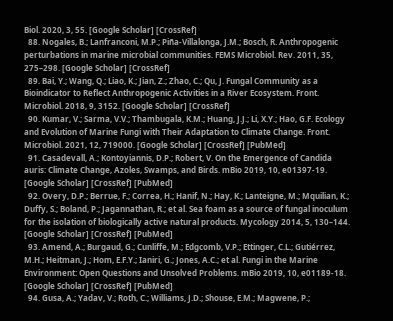Biol. 2020, 3, 55. [Google Scholar] [CrossRef]
  88. Nogales, B.; Lanfranconi, M.P.; Piña-Villalonga, J.M.; Bosch, R. Anthropogenic perturbations in marine microbial communities. FEMS Microbiol. Rev. 2011, 35, 275–298. [Google Scholar] [CrossRef]
  89. Bai, Y.; Wang, Q.; Liao, K.; Jian, Z.; Zhao, C.; Qu, J. Fungal Community as a Bioindicator to Reflect Anthropogenic Activities in a River Ecosystem. Front. Microbiol. 2018, 9, 3152. [Google Scholar] [CrossRef]
  90. Kumar, V.; Sarma, V.V.; Thambugala, K.M.; Huang, J.J.; Li, X.Y.; Hao, G.F. Ecology and Evolution of Marine Fungi with Their Adaptation to Climate Change. Front. Microbiol. 2021, 12, 719000. [Google Scholar] [CrossRef] [PubMed]
  91. Casadevall, A.; Kontoyiannis, D.P.; Robert, V. On the Emergence of Candida auris: Climate Change, Azoles, Swamps, and Birds. mBio 2019, 10, e01397-19. [Google Scholar] [CrossRef] [PubMed]
  92. Overy, D.P.; Berrue, F.; Correa, H.; Hanif, N.; Hay, K.; Lanteigne, M.; Mquilian, K.; Duffy, S.; Boland, P.; Jagannathan, R.; et al. Sea foam as a source of fungal inoculum for the isolation of biologically active natural products. Mycology 2014, 5, 130–144. [Google Scholar] [CrossRef] [PubMed]
  93. Amend, A.; Burgaud, G.; Cunliffe, M.; Edgcomb, V.P.; Ettinger, C.L.; Gutiérrez, M.H.; Heitman, J.; Hom, E.F.Y.; Ianiri, G.; Jones, A.C.; et al. Fungi in the Marine Environment: Open Questions and Unsolved Problems. mBio 2019, 10, e01189-18. [Google Scholar] [CrossRef] [PubMed]
  94. Gusa, A.; Yadav, V.; Roth, C.; Williams, J.D.; Shouse, E.M.; Magwene, P.;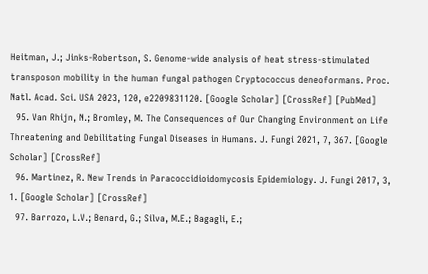Heitman, J.; Jinks-Robertson, S. Genome-wide analysis of heat stress-stimulated transposon mobility in the human fungal pathogen Cryptococcus deneoformans. Proc. Natl. Acad. Sci. USA 2023, 120, e2209831120. [Google Scholar] [CrossRef] [PubMed]
  95. Van Rhijn, N.; Bromley, M. The Consequences of Our Changing Environment on Life Threatening and Debilitating Fungal Diseases in Humans. J. Fungi 2021, 7, 367. [Google Scholar] [CrossRef]
  96. Martinez, R. New Trends in Paracoccidioidomycosis Epidemiology. J. Fungi 2017, 3, 1. [Google Scholar] [CrossRef]
  97. Barrozo, L.V.; Benard, G.; Silva, M.E.; Bagagli, E.;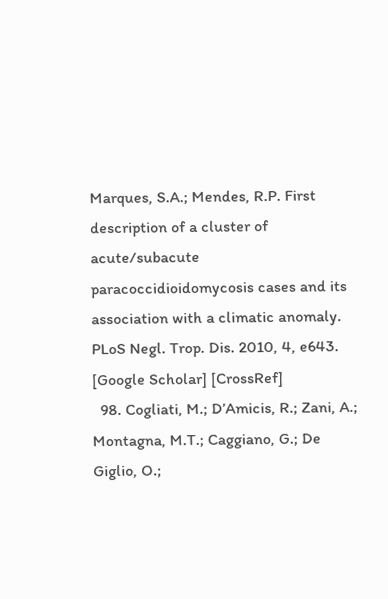Marques, S.A.; Mendes, R.P. First description of a cluster of acute/subacute paracoccidioidomycosis cases and its association with a climatic anomaly. PLoS Negl. Trop. Dis. 2010, 4, e643. [Google Scholar] [CrossRef]
  98. Cogliati, M.; D’Amicis, R.; Zani, A.; Montagna, M.T.; Caggiano, G.; De Giglio, O.;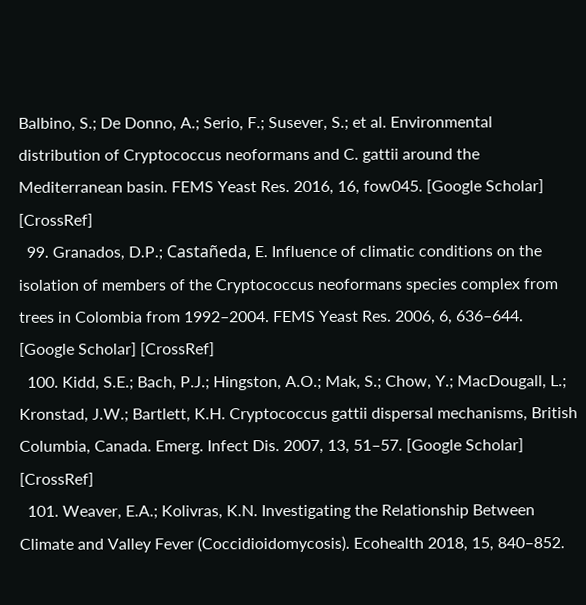Balbino, S.; De Donno, A.; Serio, F.; Susever, S.; et al. Environmental distribution of Cryptococcus neoformans and C. gattii around the Mediterranean basin. FEMS Yeast Res. 2016, 16, fow045. [Google Scholar] [CrossRef]
  99. Granados, D.P.; Castañeda, E. Influence of climatic conditions on the isolation of members of the Cryptococcus neoformans species complex from trees in Colombia from 1992–2004. FEMS Yeast Res. 2006, 6, 636–644. [Google Scholar] [CrossRef]
  100. Kidd, S.E.; Bach, P.J.; Hingston, A.O.; Mak, S.; Chow, Y.; MacDougall, L.; Kronstad, J.W.; Bartlett, K.H. Cryptococcus gattii dispersal mechanisms, British Columbia, Canada. Emerg. Infect Dis. 2007, 13, 51–57. [Google Scholar] [CrossRef]
  101. Weaver, E.A.; Kolivras, K.N. Investigating the Relationship Between Climate and Valley Fever (Coccidioidomycosis). Ecohealth 2018, 15, 840–852.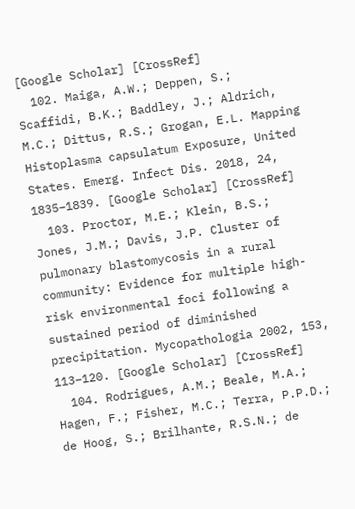[Google Scholar] [CrossRef]
  102. Maiga, A.W.; Deppen, S.; Scaffidi, B.K.; Baddley, J.; Aldrich, M.C.; Dittus, R.S.; Grogan, E.L. Mapping Histoplasma capsulatum Exposure, United States. Emerg. Infect Dis. 2018, 24, 1835–1839. [Google Scholar] [CrossRef]
  103. Proctor, M.E.; Klein, B.S.; Jones, J.M.; Davis, J.P. Cluster of pulmonary blastomycosis in a rural community: Evidence for multiple high-risk environmental foci following a sustained period of diminished precipitation. Mycopathologia 2002, 153, 113–120. [Google Scholar] [CrossRef]
  104. Rodrigues, A.M.; Beale, M.A.; Hagen, F.; Fisher, M.C.; Terra, P.P.D.; de Hoog, S.; Brilhante, R.S.N.; de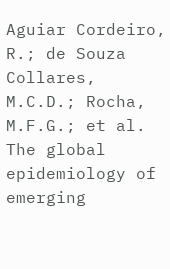Aguiar Cordeiro, R.; de Souza Collares, M.C.D.; Rocha, M.F.G.; et al. The global epidemiology of emerging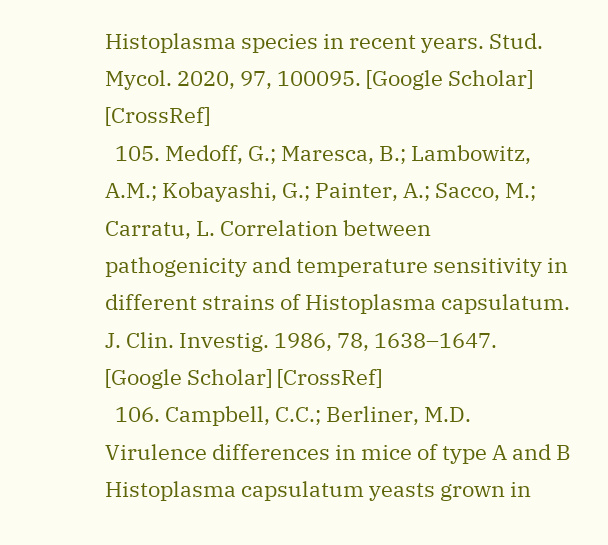Histoplasma species in recent years. Stud. Mycol. 2020, 97, 100095. [Google Scholar] [CrossRef]
  105. Medoff, G.; Maresca, B.; Lambowitz, A.M.; Kobayashi, G.; Painter, A.; Sacco, M.; Carratu, L. Correlation between pathogenicity and temperature sensitivity in different strains of Histoplasma capsulatum. J. Clin. Investig. 1986, 78, 1638–1647. [Google Scholar] [CrossRef]
  106. Campbell, C.C.; Berliner, M.D. Virulence differences in mice of type A and B Histoplasma capsulatum yeasts grown in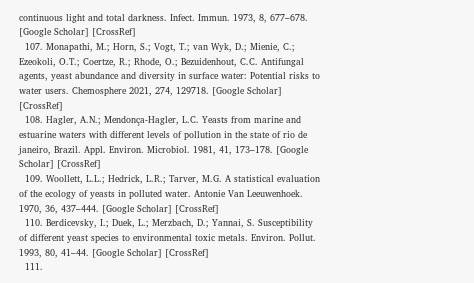continuous light and total darkness. Infect. Immun. 1973, 8, 677–678. [Google Scholar] [CrossRef]
  107. Monapathi, M.; Horn, S.; Vogt, T.; van Wyk, D.; Mienie, C.; Ezeokoli, O.T.; Coertze, R.; Rhode, O.; Bezuidenhout, C.C. Antifungal agents, yeast abundance and diversity in surface water: Potential risks to water users. Chemosphere 2021, 274, 129718. [Google Scholar] [CrossRef]
  108. Hagler, A.N.; Mendonça-Hagler, L.C. Yeasts from marine and estuarine waters with different levels of pollution in the state of rio de janeiro, Brazil. Appl. Environ. Microbiol. 1981, 41, 173–178. [Google Scholar] [CrossRef]
  109. Woollett, L.L.; Hedrick, L.R.; Tarver, M.G. A statistical evaluation of the ecology of yeasts in polluted water. Antonie Van Leeuwenhoek. 1970, 36, 437–444. [Google Scholar] [CrossRef]
  110. Berdicevsky, I.; Duek, L.; Merzbach, D.; Yannai, S. Susceptibility of different yeast species to environmental toxic metals. Environ. Pollut. 1993, 80, 41–44. [Google Scholar] [CrossRef]
  111.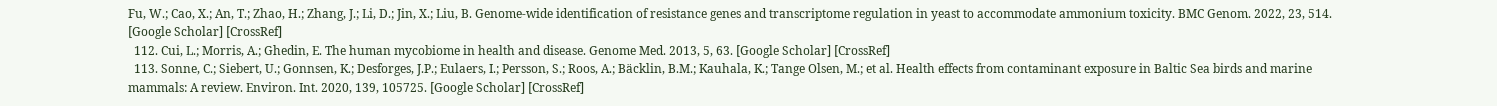Fu, W.; Cao, X.; An, T.; Zhao, H.; Zhang, J.; Li, D.; Jin, X.; Liu, B. Genome-wide identification of resistance genes and transcriptome regulation in yeast to accommodate ammonium toxicity. BMC Genom. 2022, 23, 514. [Google Scholar] [CrossRef]
  112. Cui, L.; Morris, A.; Ghedin, E. The human mycobiome in health and disease. Genome Med. 2013, 5, 63. [Google Scholar] [CrossRef]
  113. Sonne, C.; Siebert, U.; Gonnsen, K.; Desforges, J.P.; Eulaers, I.; Persson, S.; Roos, A.; Bäcklin, B.M.; Kauhala, K.; Tange Olsen, M.; et al. Health effects from contaminant exposure in Baltic Sea birds and marine mammals: A review. Environ. Int. 2020, 139, 105725. [Google Scholar] [CrossRef]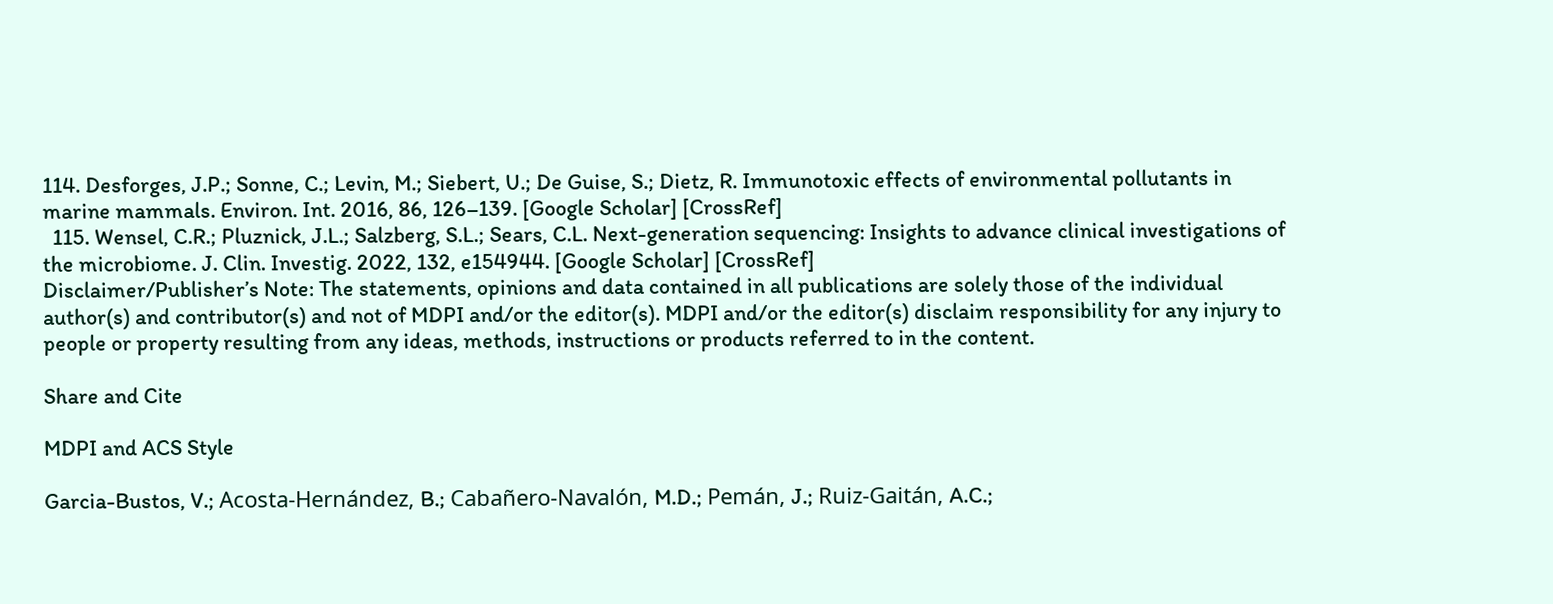114. Desforges, J.P.; Sonne, C.; Levin, M.; Siebert, U.; De Guise, S.; Dietz, R. Immunotoxic effects of environmental pollutants in marine mammals. Environ. Int. 2016, 86, 126–139. [Google Scholar] [CrossRef]
  115. Wensel, C.R.; Pluznick, J.L.; Salzberg, S.L.; Sears, C.L. Next-generation sequencing: Insights to advance clinical investigations of the microbiome. J. Clin. Investig. 2022, 132, e154944. [Google Scholar] [CrossRef]
Disclaimer/Publisher’s Note: The statements, opinions and data contained in all publications are solely those of the individual author(s) and contributor(s) and not of MDPI and/or the editor(s). MDPI and/or the editor(s) disclaim responsibility for any injury to people or property resulting from any ideas, methods, instructions or products referred to in the content.

Share and Cite

MDPI and ACS Style

Garcia-Bustos, V.; Acosta-Hernández, B.; Cabañero-Navalón, M.D.; Pemán, J.; Ruiz-Gaitán, A.C.;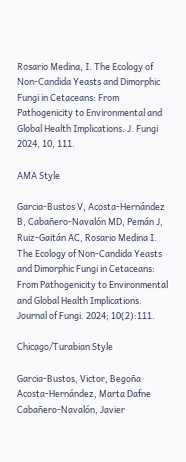Rosario Medina, I. The Ecology of Non-Candida Yeasts and Dimorphic Fungi in Cetaceans: From Pathogenicity to Environmental and Global Health Implications. J. Fungi 2024, 10, 111.

AMA Style

Garcia-Bustos V, Acosta-Hernández B, Cabañero-Navalón MD, Pemán J, Ruiz-Gaitán AC, Rosario Medina I. The Ecology of Non-Candida Yeasts and Dimorphic Fungi in Cetaceans: From Pathogenicity to Environmental and Global Health Implications. Journal of Fungi. 2024; 10(2):111.

Chicago/Turabian Style

Garcia-Bustos, Victor, Begoña Acosta-Hernández, Marta Dafne Cabañero-Navalón, Javier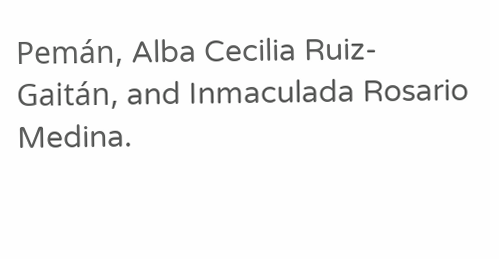Pemán, Alba Cecilia Ruiz-Gaitán, and Inmaculada Rosario Medina.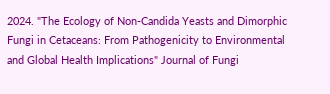2024. "The Ecology of Non-Candida Yeasts and Dimorphic Fungi in Cetaceans: From Pathogenicity to Environmental and Global Health Implications" Journal of Fungi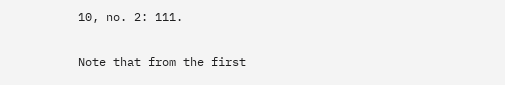10, no. 2: 111.

Note that from the first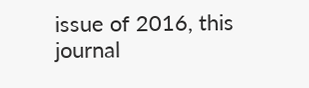issue of 2016, this journal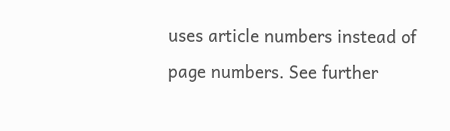uses article numbers instead of page numbers. See further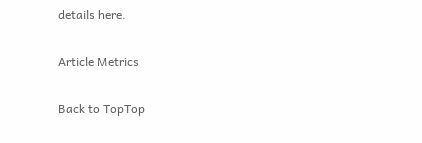details here.

Article Metrics

Back to TopTop